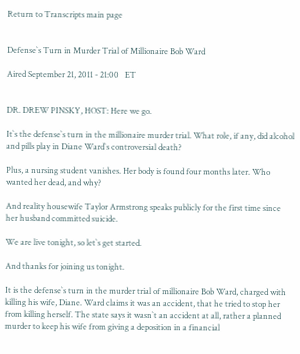Return to Transcripts main page


Defense`s Turn in Murder Trial of Millionaire Bob Ward

Aired September 21, 2011 - 21:00   ET


DR. DREW PINSKY, HOST: Here we go.

It`s the defense`s turn in the millionaire murder trial. What role, if any, did alcohol and pills play in Diane Ward`s controversial death?

Plus, a nursing student vanishes. Her body is found four months later. Who wanted her dead, and why?

And reality housewife Taylor Armstrong speaks publicly for the first time since her husband committed suicide.

We are live tonight, so let`s get started.

And thanks for joining us tonight.

It is the defense`s turn in the murder trial of millionaire Bob Ward, charged with killing his wife, Diane. Ward claims it was an accident, that he tried to stop her from killing herself. The state says it wasn`t an accident at all, rather a planned murder to keep his wife from giving a deposition in a financial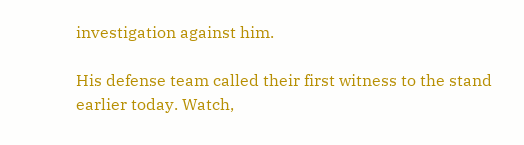investigation against him.

His defense team called their first witness to the stand earlier today. Watch,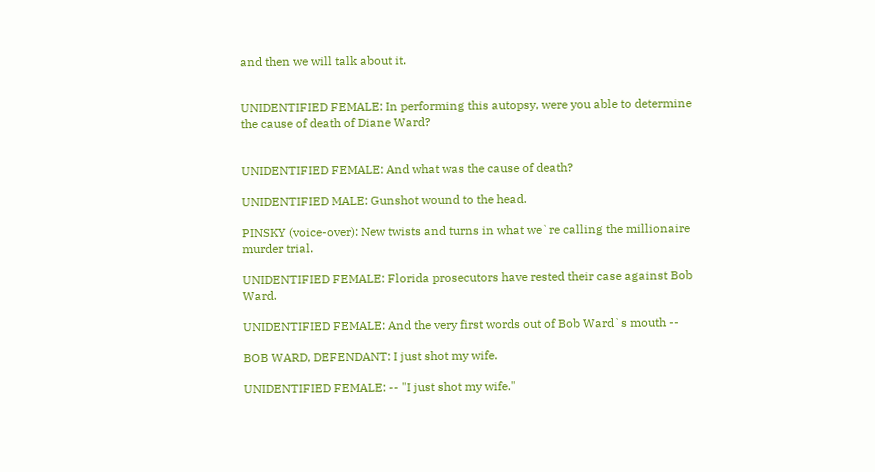and then we will talk about it.


UNIDENTIFIED FEMALE: In performing this autopsy, were you able to determine the cause of death of Diane Ward?


UNIDENTIFIED FEMALE: And what was the cause of death?

UNIDENTIFIED MALE: Gunshot wound to the head.

PINSKY (voice-over): New twists and turns in what we`re calling the millionaire murder trial.

UNIDENTIFIED FEMALE: Florida prosecutors have rested their case against Bob Ward.

UNIDENTIFIED FEMALE: And the very first words out of Bob Ward`s mouth --

BOB WARD, DEFENDANT: I just shot my wife.

UNIDENTIFIED FEMALE: -- "I just shot my wife."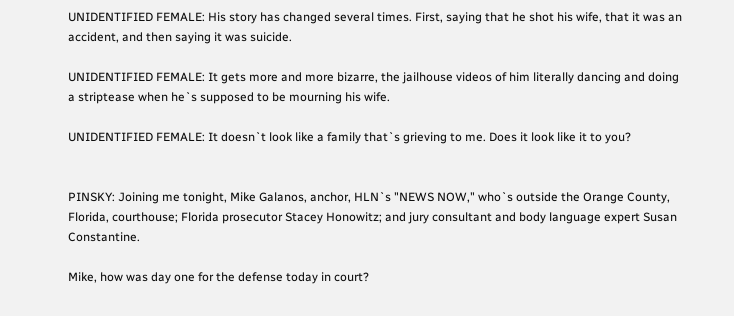UNIDENTIFIED FEMALE: His story has changed several times. First, saying that he shot his wife, that it was an accident, and then saying it was suicide.

UNIDENTIFIED FEMALE: It gets more and more bizarre, the jailhouse videos of him literally dancing and doing a striptease when he`s supposed to be mourning his wife.

UNIDENTIFIED FEMALE: It doesn`t look like a family that`s grieving to me. Does it look like it to you?


PINSKY: Joining me tonight, Mike Galanos, anchor, HLN`s "NEWS NOW," who`s outside the Orange County, Florida, courthouse; Florida prosecutor Stacey Honowitz; and jury consultant and body language expert Susan Constantine.

Mike, how was day one for the defense today in court?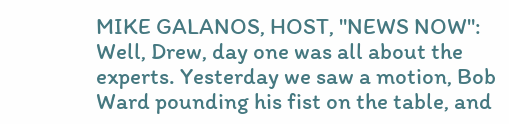MIKE GALANOS, HOST, "NEWS NOW": Well, Drew, day one was all about the experts. Yesterday we saw a motion, Bob Ward pounding his fist on the table, and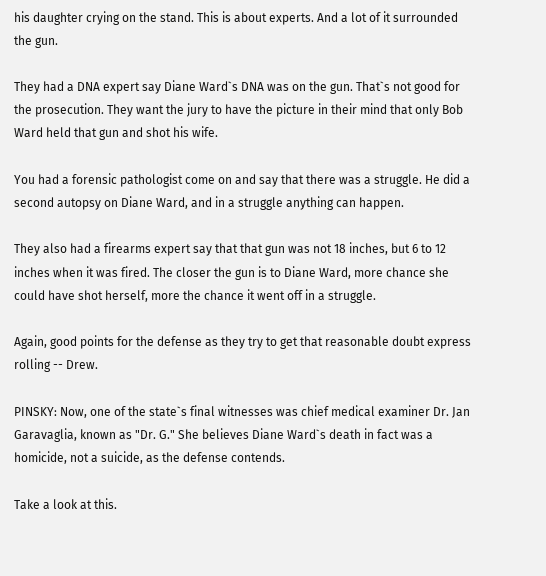his daughter crying on the stand. This is about experts. And a lot of it surrounded the gun.

They had a DNA expert say Diane Ward`s DNA was on the gun. That`s not good for the prosecution. They want the jury to have the picture in their mind that only Bob Ward held that gun and shot his wife.

You had a forensic pathologist come on and say that there was a struggle. He did a second autopsy on Diane Ward, and in a struggle anything can happen.

They also had a firearms expert say that that gun was not 18 inches, but 6 to 12 inches when it was fired. The closer the gun is to Diane Ward, more chance she could have shot herself, more the chance it went off in a struggle.

Again, good points for the defense as they try to get that reasonable doubt express rolling -- Drew.

PINSKY: Now, one of the state`s final witnesses was chief medical examiner Dr. Jan Garavaglia, known as "Dr. G." She believes Diane Ward`s death in fact was a homicide, not a suicide, as the defense contends.

Take a look at this.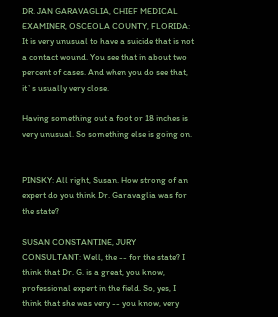DR. JAN GARAVAGLIA, CHIEF MEDICAL EXAMINER, OSCEOLA COUNTY, FLORIDA: It is very unusual to have a suicide that is not a contact wound. You see that in about two percent of cases. And when you do see that, it`s usually very close.

Having something out a foot or 18 inches is very unusual. So something else is going on.


PINSKY: All right, Susan. How strong of an expert do you think Dr. Garavaglia was for the state?

SUSAN CONSTANTINE, JURY CONSULTANT: Well, the -- for the state? I think that Dr. G. is a great, you know, professional expert in the field. So, yes, I think that she was very -- you know, very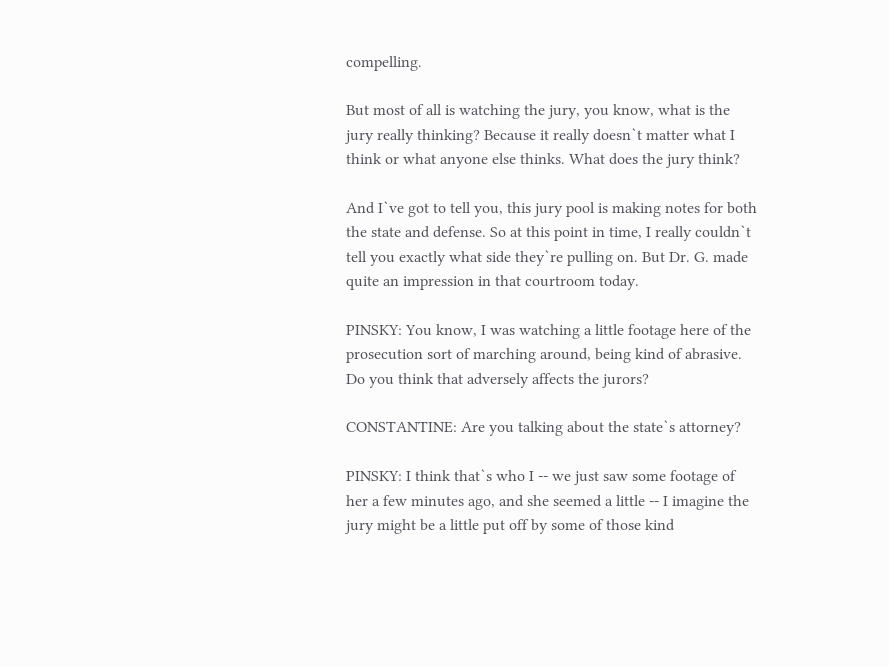compelling.

But most of all is watching the jury, you know, what is the jury really thinking? Because it really doesn`t matter what I think or what anyone else thinks. What does the jury think?

And I`ve got to tell you, this jury pool is making notes for both the state and defense. So at this point in time, I really couldn`t tell you exactly what side they`re pulling on. But Dr. G. made quite an impression in that courtroom today.

PINSKY: You know, I was watching a little footage here of the prosecution sort of marching around, being kind of abrasive. Do you think that adversely affects the jurors?

CONSTANTINE: Are you talking about the state`s attorney?

PINSKY: I think that`s who I -- we just saw some footage of her a few minutes ago, and she seemed a little -- I imagine the jury might be a little put off by some of those kind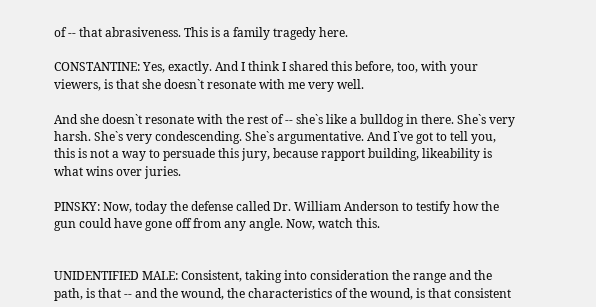of -- that abrasiveness. This is a family tragedy here.

CONSTANTINE: Yes, exactly. And I think I shared this before, too, with your viewers, is that she doesn`t resonate with me very well.

And she doesn`t resonate with the rest of -- she`s like a bulldog in there. She`s very harsh. She`s very condescending. She`s argumentative. And I`ve got to tell you, this is not a way to persuade this jury, because rapport building, likeability is what wins over juries.

PINSKY: Now, today the defense called Dr. William Anderson to testify how the gun could have gone off from any angle. Now, watch this.


UNIDENTIFIED MALE: Consistent, taking into consideration the range and the path, is that -- and the wound, the characteristics of the wound, is that consistent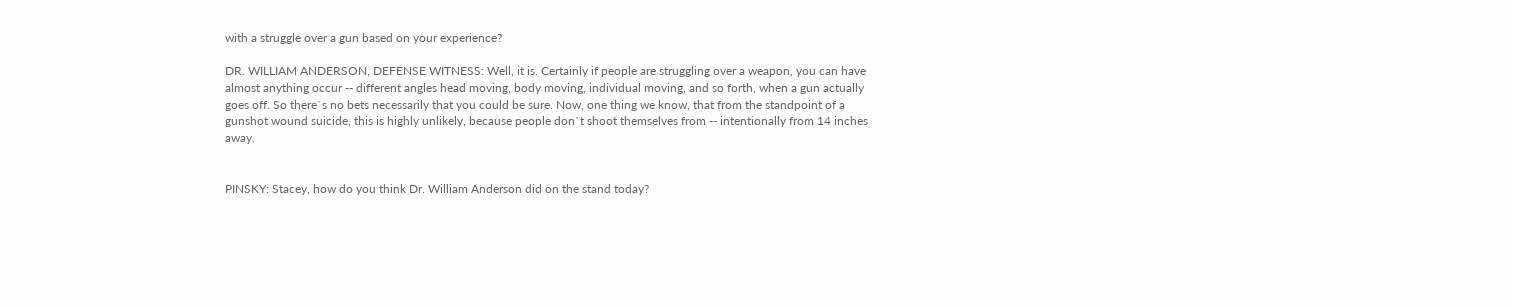with a struggle over a gun based on your experience?

DR. WILLIAM ANDERSON, DEFENSE WITNESS: Well, it is. Certainly if people are struggling over a weapon, you can have almost anything occur -- different angles head moving, body moving, individual moving, and so forth, when a gun actually goes off. So there`s no bets necessarily that you could be sure. Now, one thing we know, that from the standpoint of a gunshot wound suicide, this is highly unlikely, because people don`t shoot themselves from -- intentionally from 14 inches away.


PINSKY: Stacey, how do you think Dr. William Anderson did on the stand today?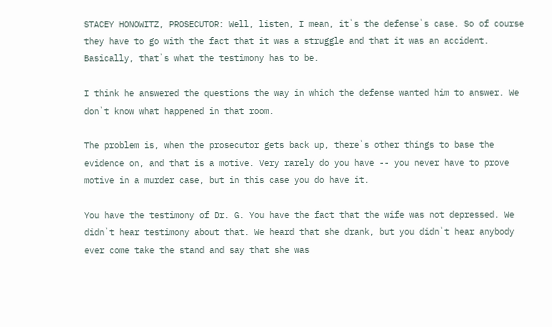STACEY HONOWITZ, PROSECUTOR: Well, listen, I mean, it`s the defense`s case. So of course they have to go with the fact that it was a struggle and that it was an accident. Basically, that`s what the testimony has to be.

I think he answered the questions the way in which the defense wanted him to answer. We don`t know what happened in that room.

The problem is, when the prosecutor gets back up, there`s other things to base the evidence on, and that is a motive. Very rarely do you have -- you never have to prove motive in a murder case, but in this case you do have it.

You have the testimony of Dr. G. You have the fact that the wife was not depressed. We didn`t hear testimony about that. We heard that she drank, but you didn`t hear anybody ever come take the stand and say that she was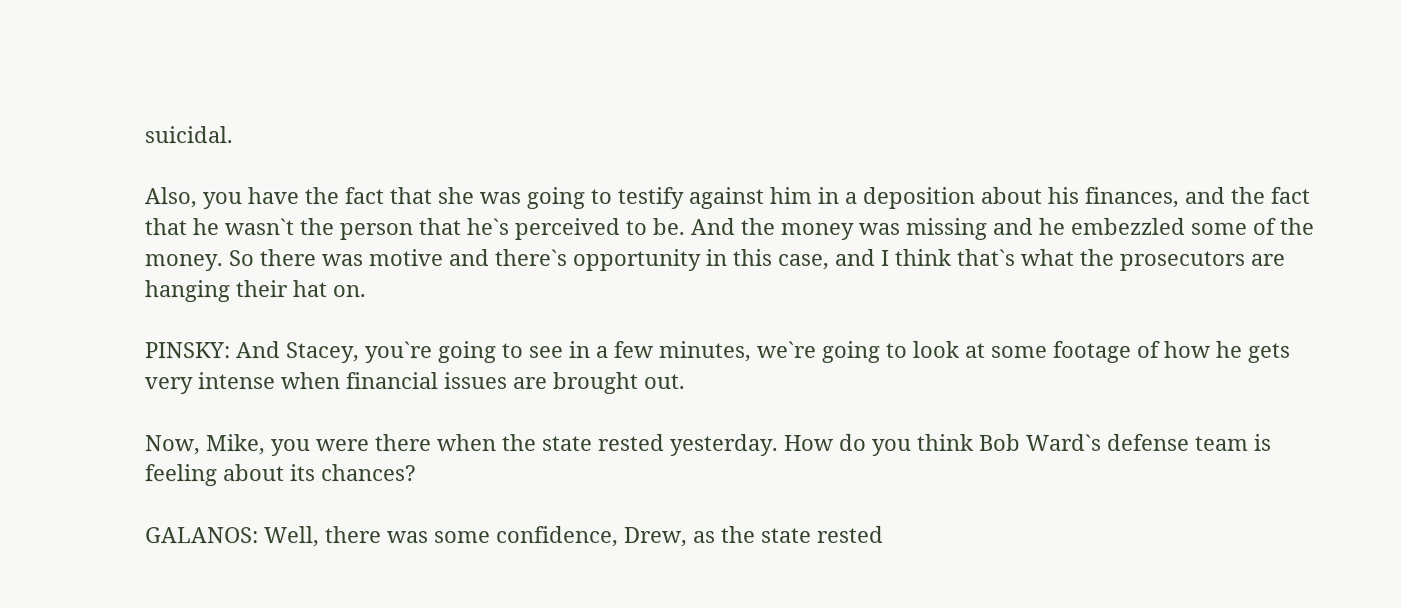suicidal.

Also, you have the fact that she was going to testify against him in a deposition about his finances, and the fact that he wasn`t the person that he`s perceived to be. And the money was missing and he embezzled some of the money. So there was motive and there`s opportunity in this case, and I think that`s what the prosecutors are hanging their hat on.

PINSKY: And Stacey, you`re going to see in a few minutes, we`re going to look at some footage of how he gets very intense when financial issues are brought out.

Now, Mike, you were there when the state rested yesterday. How do you think Bob Ward`s defense team is feeling about its chances?

GALANOS: Well, there was some confidence, Drew, as the state rested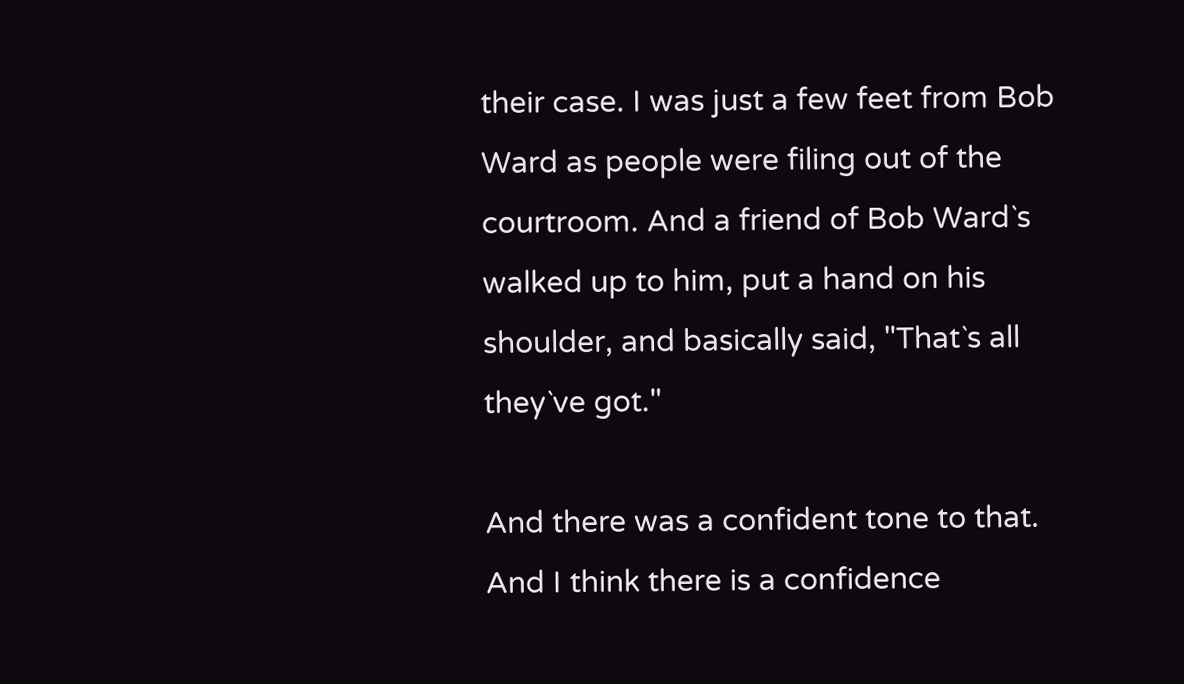their case. I was just a few feet from Bob Ward as people were filing out of the courtroom. And a friend of Bob Ward`s walked up to him, put a hand on his shoulder, and basically said, "That`s all they`ve got."

And there was a confident tone to that. And I think there is a confidence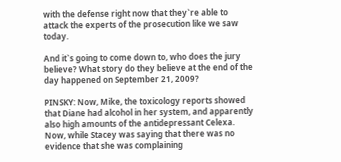with the defense right now that they`re able to attack the experts of the prosecution like we saw today.

And it`s going to come down to, who does the jury believe? What story do they believe at the end of the day happened on September 21, 2009?

PINSKY: Now, Mike, the toxicology reports showed that Diane had alcohol in her system, and apparently also high amounts of the antidepressant Celexa. Now, while Stacey was saying that there was no evidence that she was complaining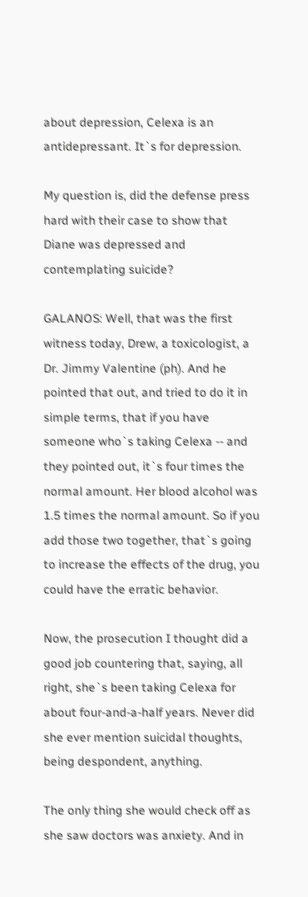about depression, Celexa is an antidepressant. It`s for depression.

My question is, did the defense press hard with their case to show that Diane was depressed and contemplating suicide?

GALANOS: Well, that was the first witness today, Drew, a toxicologist, a Dr. Jimmy Valentine (ph). And he pointed that out, and tried to do it in simple terms, that if you have someone who`s taking Celexa -- and they pointed out, it`s four times the normal amount. Her blood alcohol was 1.5 times the normal amount. So if you add those two together, that`s going to increase the effects of the drug, you could have the erratic behavior.

Now, the prosecution I thought did a good job countering that, saying, all right, she`s been taking Celexa for about four-and-a-half years. Never did she ever mention suicidal thoughts, being despondent, anything.

The only thing she would check off as she saw doctors was anxiety. And in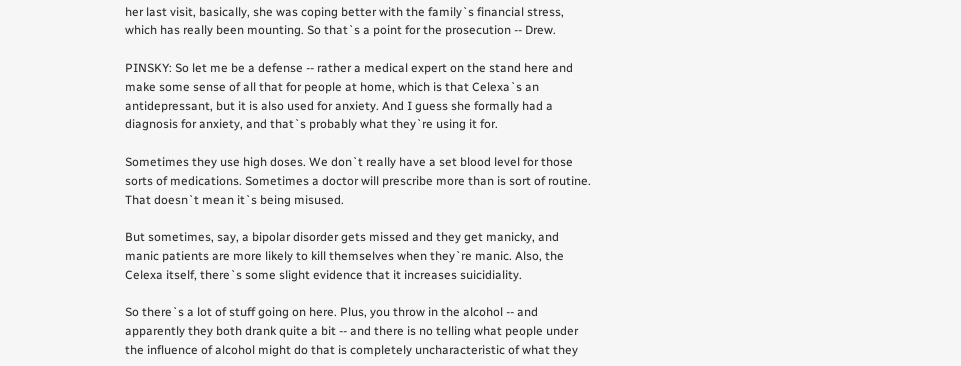her last visit, basically, she was coping better with the family`s financial stress, which has really been mounting. So that`s a point for the prosecution -- Drew.

PINSKY: So let me be a defense -- rather a medical expert on the stand here and make some sense of all that for people at home, which is that Celexa`s an antidepressant, but it is also used for anxiety. And I guess she formally had a diagnosis for anxiety, and that`s probably what they`re using it for.

Sometimes they use high doses. We don`t really have a set blood level for those sorts of medications. Sometimes a doctor will prescribe more than is sort of routine. That doesn`t mean it`s being misused.

But sometimes, say, a bipolar disorder gets missed and they get manicky, and manic patients are more likely to kill themselves when they`re manic. Also, the Celexa itself, there`s some slight evidence that it increases suicidiality.

So there`s a lot of stuff going on here. Plus, you throw in the alcohol -- and apparently they both drank quite a bit -- and there is no telling what people under the influence of alcohol might do that is completely uncharacteristic of what they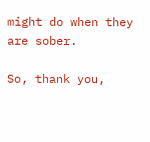might do when they are sober.

So, thank you,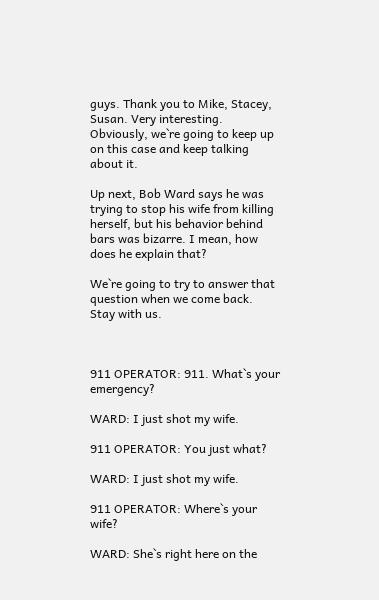guys. Thank you to Mike, Stacey, Susan. Very interesting. Obviously, we`re going to keep up on this case and keep talking about it.

Up next, Bob Ward says he was trying to stop his wife from killing herself, but his behavior behind bars was bizarre. I mean, how does he explain that?

We`re going to try to answer that question when we come back. Stay with us.



911 OPERATOR: 911. What`s your emergency?

WARD: I just shot my wife.

911 OPERATOR: You just what?

WARD: I just shot my wife.

911 OPERATOR: Where`s your wife?

WARD: She`s right here on the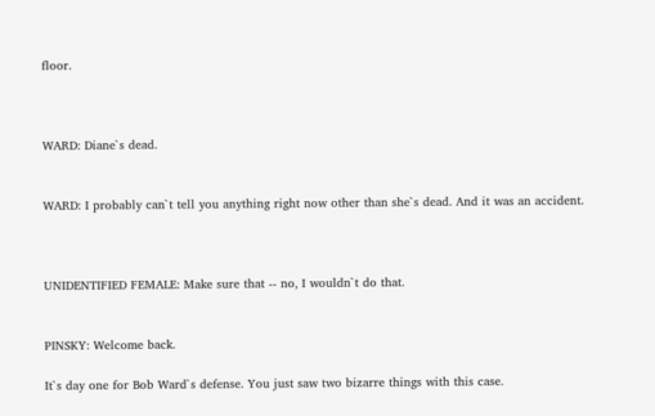floor.



WARD: Diane`s dead.


WARD: I probably can`t tell you anything right now other than she`s dead. And it was an accident.



UNIDENTIFIED FEMALE: Make sure that -- no, I wouldn`t do that.


PINSKY: Welcome back.

It`s day one for Bob Ward`s defense. You just saw two bizarre things with this case.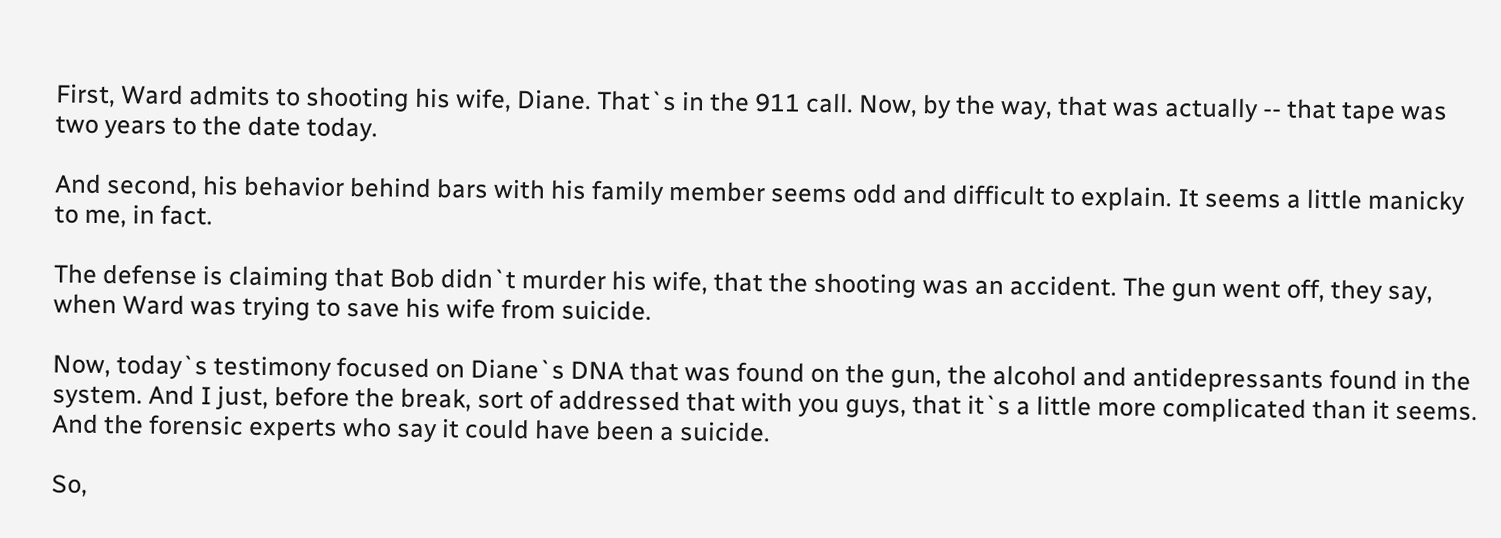First, Ward admits to shooting his wife, Diane. That`s in the 911 call. Now, by the way, that was actually -- that tape was two years to the date today.

And second, his behavior behind bars with his family member seems odd and difficult to explain. It seems a little manicky to me, in fact.

The defense is claiming that Bob didn`t murder his wife, that the shooting was an accident. The gun went off, they say, when Ward was trying to save his wife from suicide.

Now, today`s testimony focused on Diane`s DNA that was found on the gun, the alcohol and antidepressants found in the system. And I just, before the break, sort of addressed that with you guys, that it`s a little more complicated than it seems. And the forensic experts who say it could have been a suicide.

So,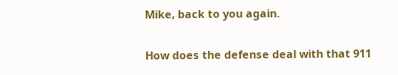Mike, back to you again.

How does the defense deal with that 911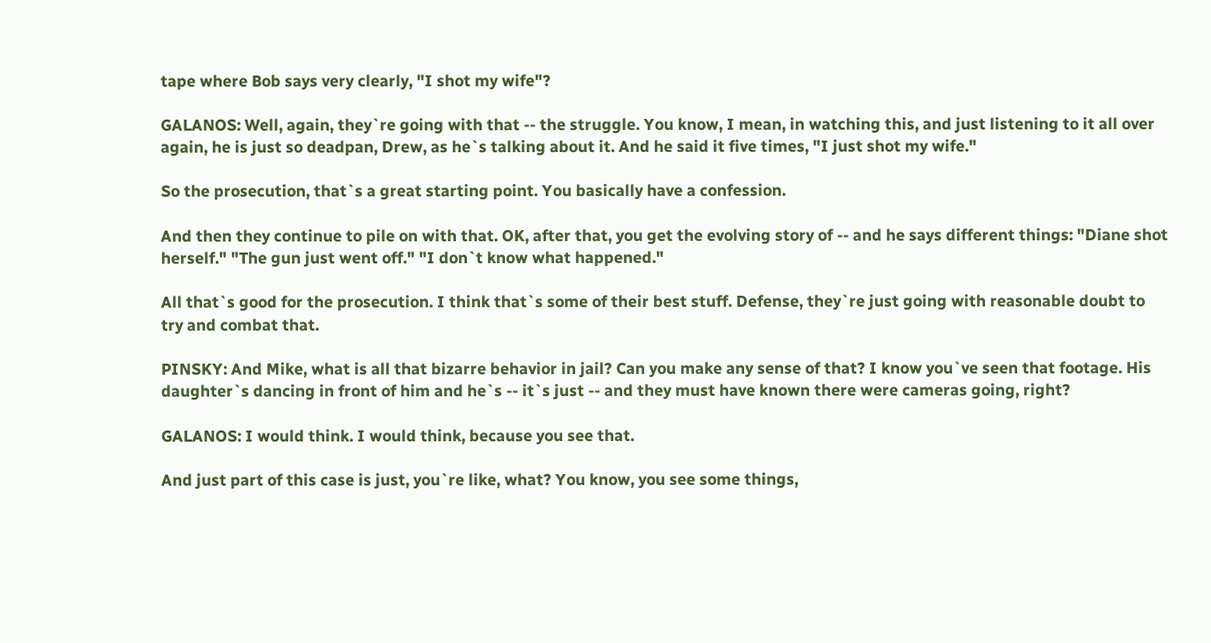tape where Bob says very clearly, "I shot my wife"?

GALANOS: Well, again, they`re going with that -- the struggle. You know, I mean, in watching this, and just listening to it all over again, he is just so deadpan, Drew, as he`s talking about it. And he said it five times, "I just shot my wife."

So the prosecution, that`s a great starting point. You basically have a confession.

And then they continue to pile on with that. OK, after that, you get the evolving story of -- and he says different things: "Diane shot herself." "The gun just went off." "I don`t know what happened."

All that`s good for the prosecution. I think that`s some of their best stuff. Defense, they`re just going with reasonable doubt to try and combat that.

PINSKY: And Mike, what is all that bizarre behavior in jail? Can you make any sense of that? I know you`ve seen that footage. His daughter`s dancing in front of him and he`s -- it`s just -- and they must have known there were cameras going, right?

GALANOS: I would think. I would think, because you see that.

And just part of this case is just, you`re like, what? You know, you see some things,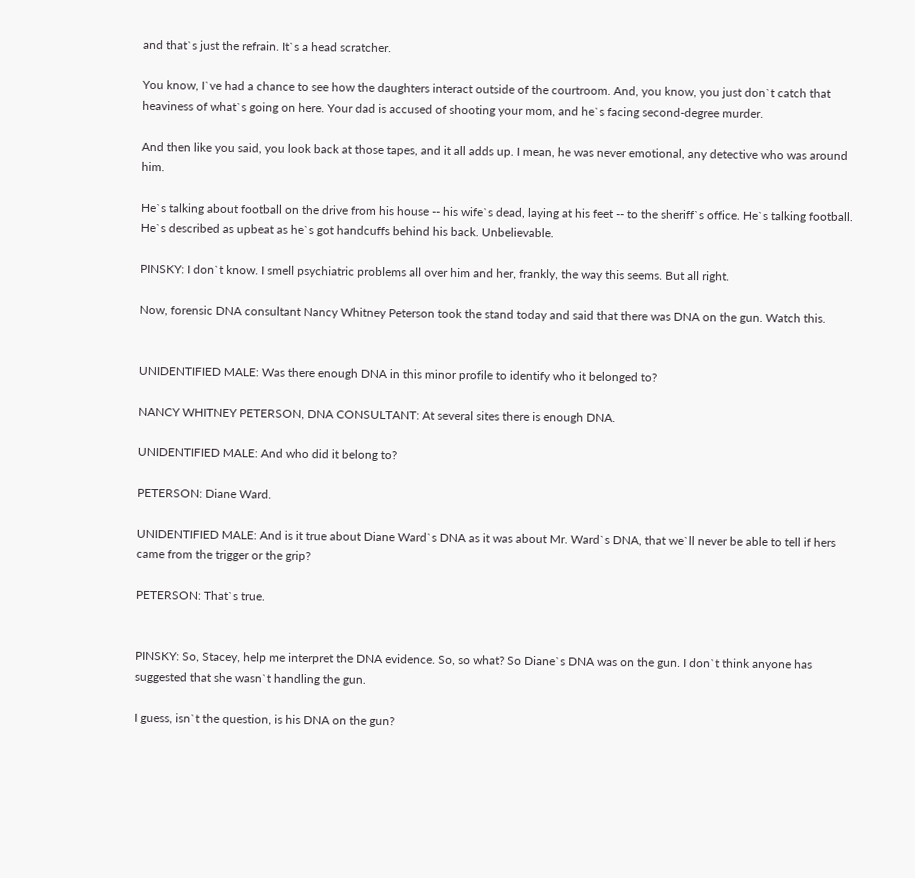and that`s just the refrain. It`s a head scratcher.

You know, I`ve had a chance to see how the daughters interact outside of the courtroom. And, you know, you just don`t catch that heaviness of what`s going on here. Your dad is accused of shooting your mom, and he`s facing second-degree murder.

And then like you said, you look back at those tapes, and it all adds up. I mean, he was never emotional, any detective who was around him.

He`s talking about football on the drive from his house -- his wife`s dead, laying at his feet -- to the sheriff`s office. He`s talking football. He`s described as upbeat as he`s got handcuffs behind his back. Unbelievable.

PINSKY: I don`t know. I smell psychiatric problems all over him and her, frankly, the way this seems. But all right.

Now, forensic DNA consultant Nancy Whitney Peterson took the stand today and said that there was DNA on the gun. Watch this.


UNIDENTIFIED MALE: Was there enough DNA in this minor profile to identify who it belonged to?

NANCY WHITNEY PETERSON, DNA CONSULTANT: At several sites there is enough DNA.

UNIDENTIFIED MALE: And who did it belong to?

PETERSON: Diane Ward.

UNIDENTIFIED MALE: And is it true about Diane Ward`s DNA as it was about Mr. Ward`s DNA, that we`ll never be able to tell if hers came from the trigger or the grip?

PETERSON: That`s true.


PINSKY: So, Stacey, help me interpret the DNA evidence. So, so what? So Diane`s DNA was on the gun. I don`t think anyone has suggested that she wasn`t handling the gun.

I guess, isn`t the question, is his DNA on the gun?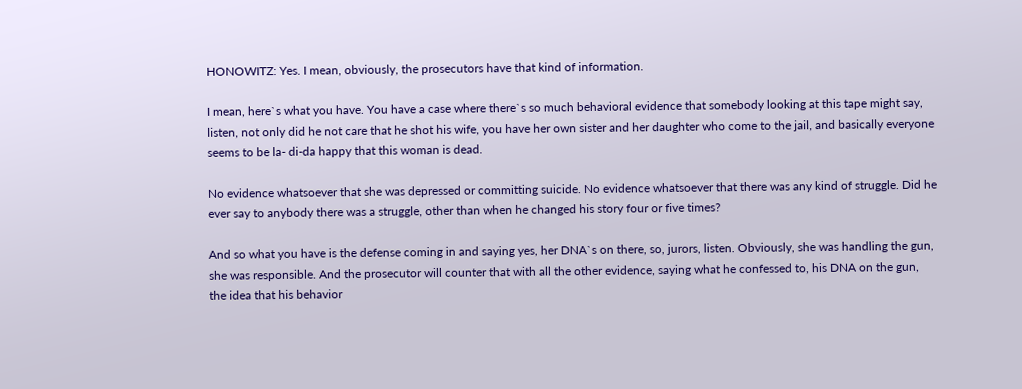HONOWITZ: Yes. I mean, obviously, the prosecutors have that kind of information.

I mean, here`s what you have. You have a case where there`s so much behavioral evidence that somebody looking at this tape might say, listen, not only did he not care that he shot his wife, you have her own sister and her daughter who come to the jail, and basically everyone seems to be la- di-da happy that this woman is dead.

No evidence whatsoever that she was depressed or committing suicide. No evidence whatsoever that there was any kind of struggle. Did he ever say to anybody there was a struggle, other than when he changed his story four or five times?

And so what you have is the defense coming in and saying yes, her DNA`s on there, so, jurors, listen. Obviously, she was handling the gun, she was responsible. And the prosecutor will counter that with all the other evidence, saying what he confessed to, his DNA on the gun, the idea that his behavior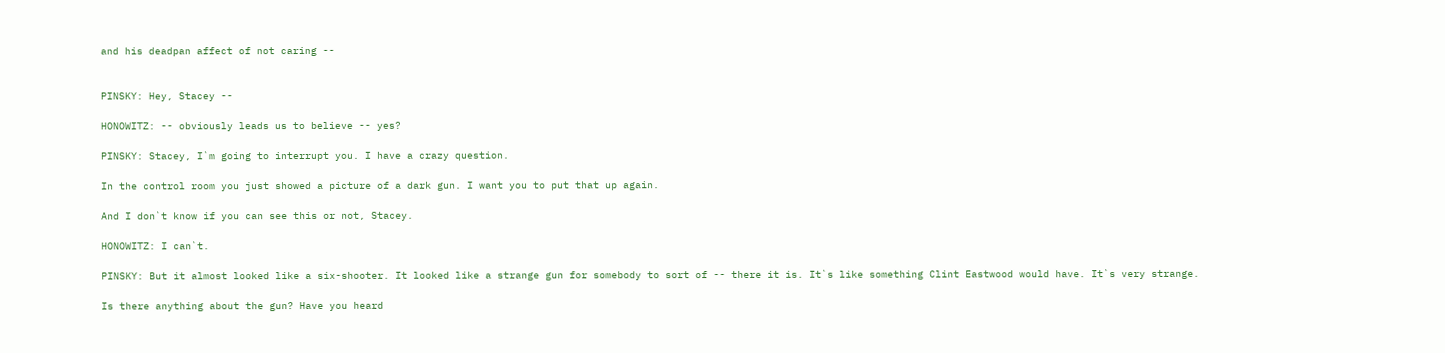and his deadpan affect of not caring --


PINSKY: Hey, Stacey --

HONOWITZ: -- obviously leads us to believe -- yes?

PINSKY: Stacey, I`m going to interrupt you. I have a crazy question.

In the control room you just showed a picture of a dark gun. I want you to put that up again.

And I don`t know if you can see this or not, Stacey.

HONOWITZ: I can`t.

PINSKY: But it almost looked like a six-shooter. It looked like a strange gun for somebody to sort of -- there it is. It`s like something Clint Eastwood would have. It`s very strange.

Is there anything about the gun? Have you heard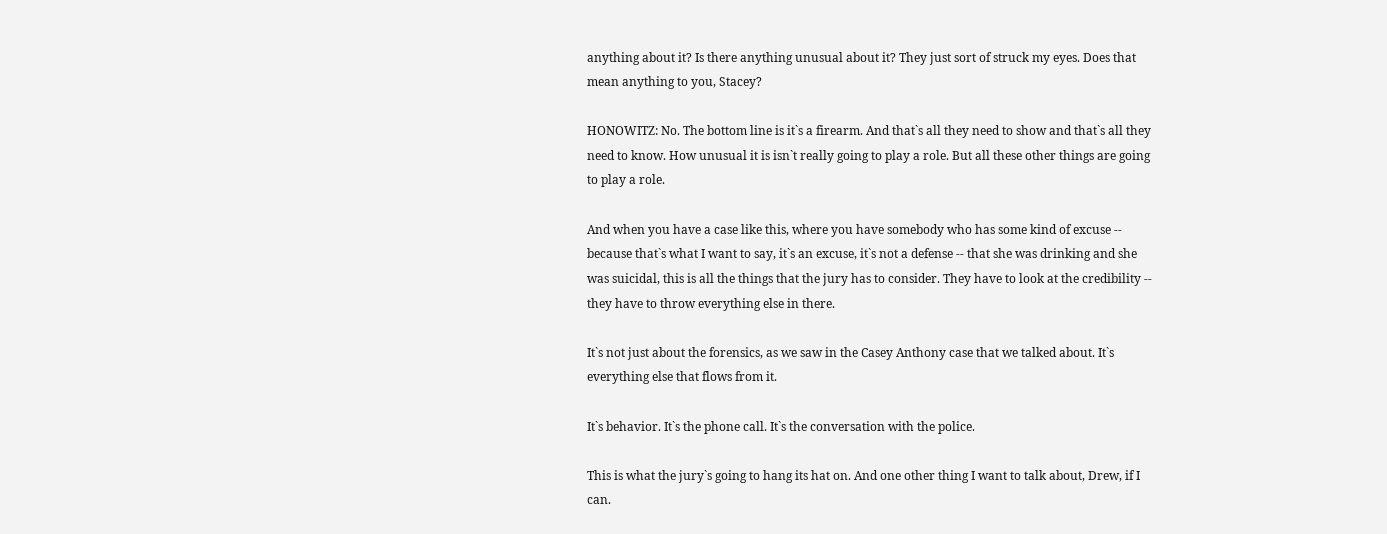anything about it? Is there anything unusual about it? They just sort of struck my eyes. Does that mean anything to you, Stacey?

HONOWITZ: No. The bottom line is it`s a firearm. And that`s all they need to show and that`s all they need to know. How unusual it is isn`t really going to play a role. But all these other things are going to play a role.

And when you have a case like this, where you have somebody who has some kind of excuse -- because that`s what I want to say, it`s an excuse, it`s not a defense -- that she was drinking and she was suicidal, this is all the things that the jury has to consider. They have to look at the credibility -- they have to throw everything else in there.

It`s not just about the forensics, as we saw in the Casey Anthony case that we talked about. It`s everything else that flows from it.

It`s behavior. It`s the phone call. It`s the conversation with the police.

This is what the jury`s going to hang its hat on. And one other thing I want to talk about, Drew, if I can.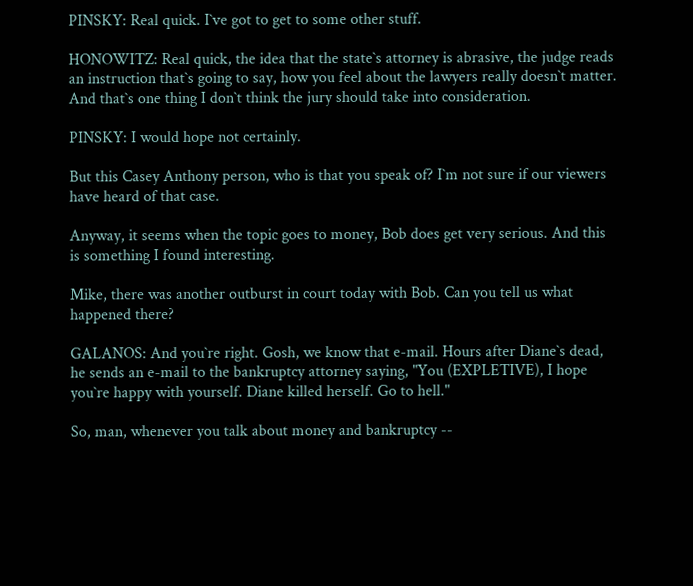PINSKY: Real quick. I`ve got to get to some other stuff.

HONOWITZ: Real quick, the idea that the state`s attorney is abrasive, the judge reads an instruction that`s going to say, how you feel about the lawyers really doesn`t matter. And that`s one thing I don`t think the jury should take into consideration.

PINSKY: I would hope not certainly.

But this Casey Anthony person, who is that you speak of? I`m not sure if our viewers have heard of that case.

Anyway, it seems when the topic goes to money, Bob does get very serious. And this is something I found interesting.

Mike, there was another outburst in court today with Bob. Can you tell us what happened there?

GALANOS: And you`re right. Gosh, we know that e-mail. Hours after Diane`s dead, he sends an e-mail to the bankruptcy attorney saying, "You (EXPLETIVE), I hope you`re happy with yourself. Diane killed herself. Go to hell."

So, man, whenever you talk about money and bankruptcy --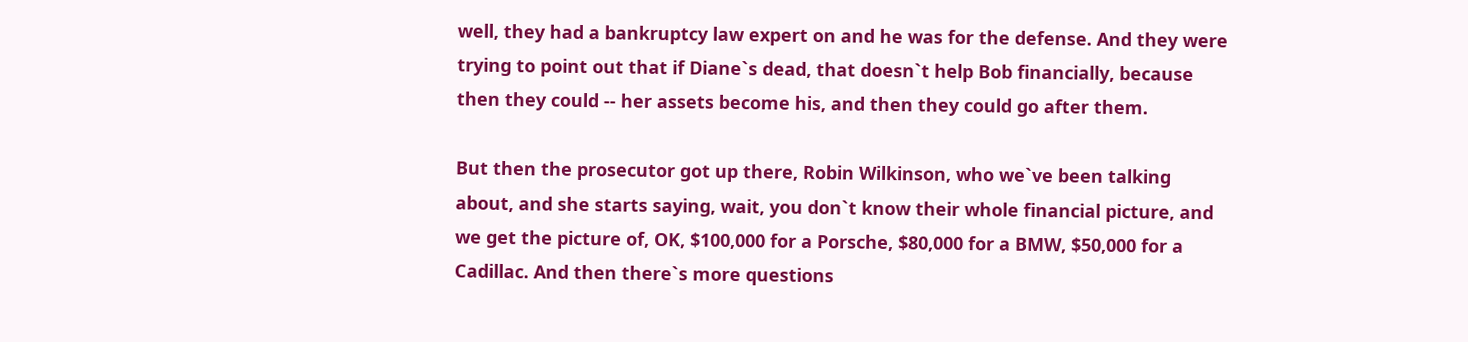well, they had a bankruptcy law expert on and he was for the defense. And they were trying to point out that if Diane`s dead, that doesn`t help Bob financially, because then they could -- her assets become his, and then they could go after them.

But then the prosecutor got up there, Robin Wilkinson, who we`ve been talking about, and she starts saying, wait, you don`t know their whole financial picture, and we get the picture of, OK, $100,000 for a Porsche, $80,000 for a BMW, $50,000 for a Cadillac. And then there`s more questions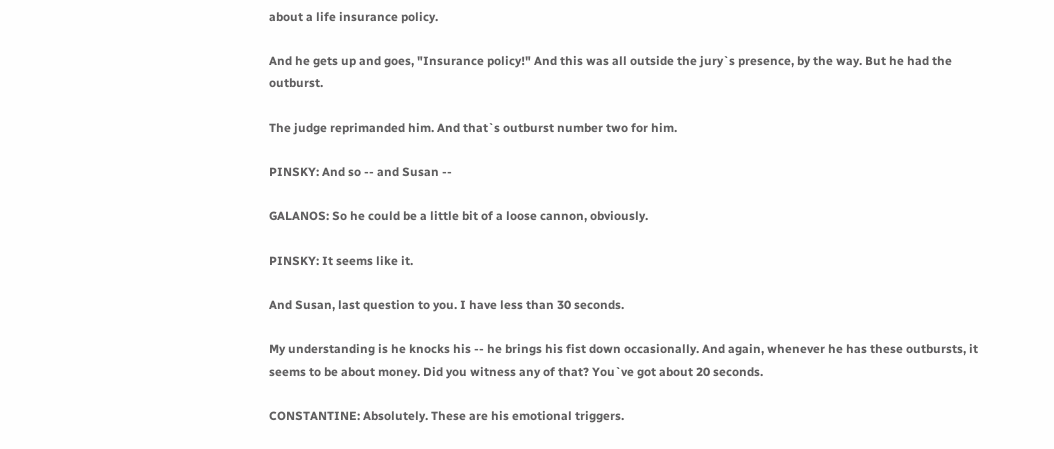about a life insurance policy.

And he gets up and goes, "Insurance policy!" And this was all outside the jury`s presence, by the way. But he had the outburst.

The judge reprimanded him. And that`s outburst number two for him.

PINSKY: And so -- and Susan --

GALANOS: So he could be a little bit of a loose cannon, obviously.

PINSKY: It seems like it.

And Susan, last question to you. I have less than 30 seconds.

My understanding is he knocks his -- he brings his fist down occasionally. And again, whenever he has these outbursts, it seems to be about money. Did you witness any of that? You`ve got about 20 seconds.

CONSTANTINE: Absolutely. These are his emotional triggers.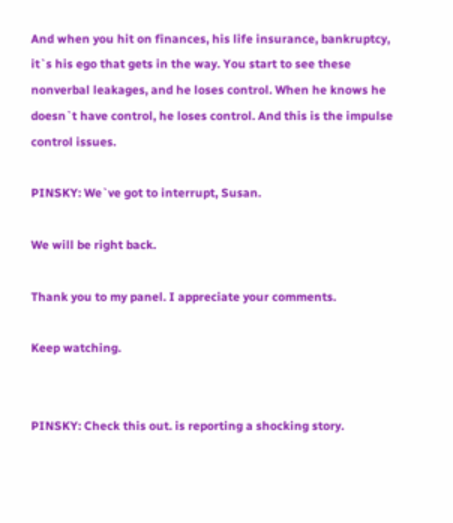And when you hit on finances, his life insurance, bankruptcy, it`s his ego that gets in the way. You start to see these nonverbal leakages, and he loses control. When he knows he doesn`t have control, he loses control. And this is the impulse control issues.

PINSKY: We`ve got to interrupt, Susan.

We will be right back.

Thank you to my panel. I appreciate your comments.

Keep watching.


PINSKY: Check this out. is reporting a shocking story.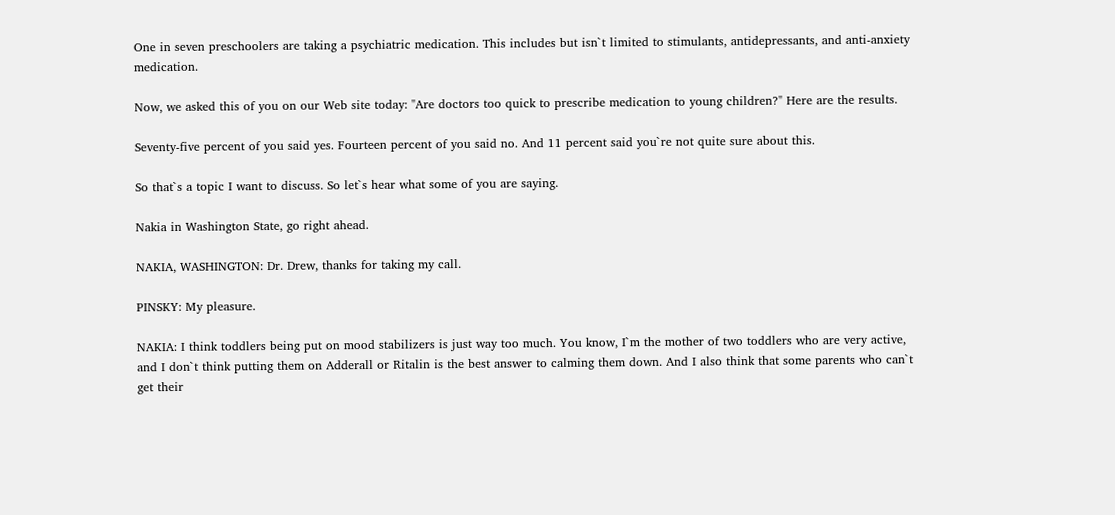One in seven preschoolers are taking a psychiatric medication. This includes but isn`t limited to stimulants, antidepressants, and anti-anxiety medication.

Now, we asked this of you on our Web site today: "Are doctors too quick to prescribe medication to young children?" Here are the results.

Seventy-five percent of you said yes. Fourteen percent of you said no. And 11 percent said you`re not quite sure about this.

So that`s a topic I want to discuss. So let`s hear what some of you are saying.

Nakia in Washington State, go right ahead.

NAKIA, WASHINGTON: Dr. Drew, thanks for taking my call.

PINSKY: My pleasure.

NAKIA: I think toddlers being put on mood stabilizers is just way too much. You know, I`m the mother of two toddlers who are very active, and I don`t think putting them on Adderall or Ritalin is the best answer to calming them down. And I also think that some parents who can`t get their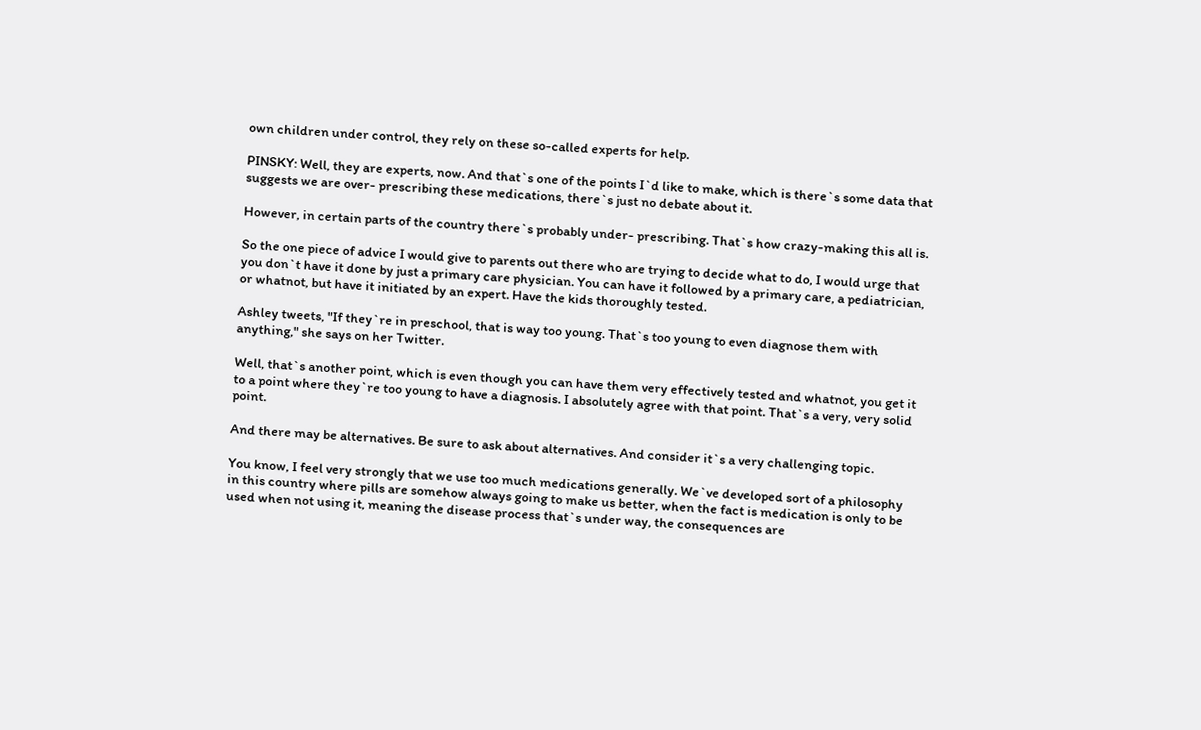own children under control, they rely on these so-called experts for help.

PINSKY: Well, they are experts, now. And that`s one of the points I`d like to make, which is there`s some data that suggests we are over- prescribing these medications, there`s just no debate about it.

However, in certain parts of the country there`s probably under- prescribing. That`s how crazy-making this all is.

So the one piece of advice I would give to parents out there who are trying to decide what to do, I would urge that you don`t have it done by just a primary care physician. You can have it followed by a primary care, a pediatrician, or whatnot, but have it initiated by an expert. Have the kids thoroughly tested.

Ashley tweets, "If they`re in preschool, that is way too young. That`s too young to even diagnose them with anything," she says on her Twitter.

Well, that`s another point, which is even though you can have them very effectively tested and whatnot, you get it to a point where they`re too young to have a diagnosis. I absolutely agree with that point. That`s a very, very solid point.

And there may be alternatives. Be sure to ask about alternatives. And consider it`s a very challenging topic.

You know, I feel very strongly that we use too much medications generally. We`ve developed sort of a philosophy in this country where pills are somehow always going to make us better, when the fact is medication is only to be used when not using it, meaning the disease process that`s under way, the consequences are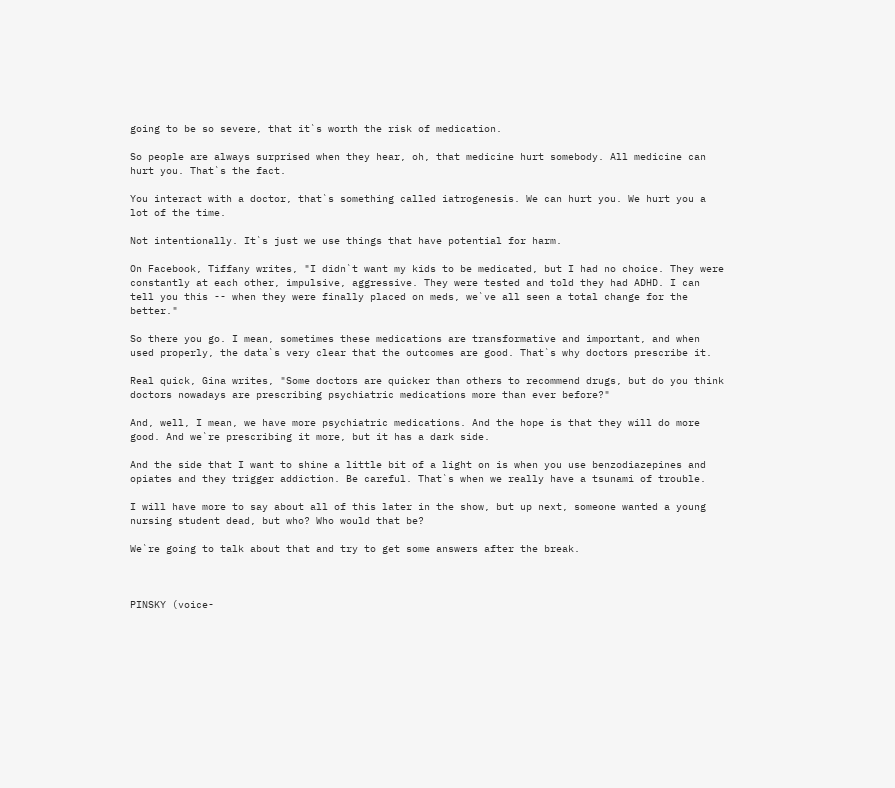going to be so severe, that it`s worth the risk of medication.

So people are always surprised when they hear, oh, that medicine hurt somebody. All medicine can hurt you. That`s the fact.

You interact with a doctor, that`s something called iatrogenesis. We can hurt you. We hurt you a lot of the time.

Not intentionally. It`s just we use things that have potential for harm.

On Facebook, Tiffany writes, "I didn`t want my kids to be medicated, but I had no choice. They were constantly at each other, impulsive, aggressive. They were tested and told they had ADHD. I can tell you this -- when they were finally placed on meds, we`ve all seen a total change for the better."

So there you go. I mean, sometimes these medications are transformative and important, and when used properly, the data`s very clear that the outcomes are good. That`s why doctors prescribe it.

Real quick, Gina writes, "Some doctors are quicker than others to recommend drugs, but do you think doctors nowadays are prescribing psychiatric medications more than ever before?"

And, well, I mean, we have more psychiatric medications. And the hope is that they will do more good. And we`re prescribing it more, but it has a dark side.

And the side that I want to shine a little bit of a light on is when you use benzodiazepines and opiates and they trigger addiction. Be careful. That`s when we really have a tsunami of trouble.

I will have more to say about all of this later in the show, but up next, someone wanted a young nursing student dead, but who? Who would that be?

We`re going to talk about that and try to get some answers after the break.



PINSKY (voice-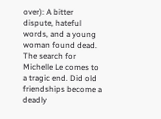over): A bitter dispute, hateful words, and a young woman found dead. The search for Michelle Le comes to a tragic end. Did old friendships become a deadly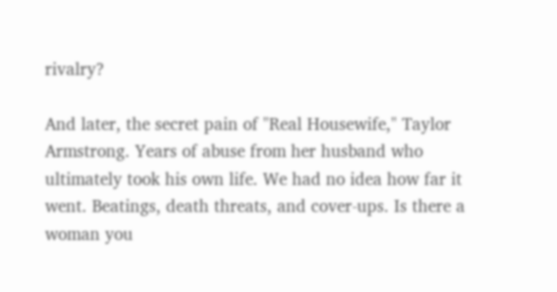rivalry?

And later, the secret pain of "Real Housewife," Taylor Armstrong. Years of abuse from her husband who ultimately took his own life. We had no idea how far it went. Beatings, death threats, and cover-ups. Is there a woman you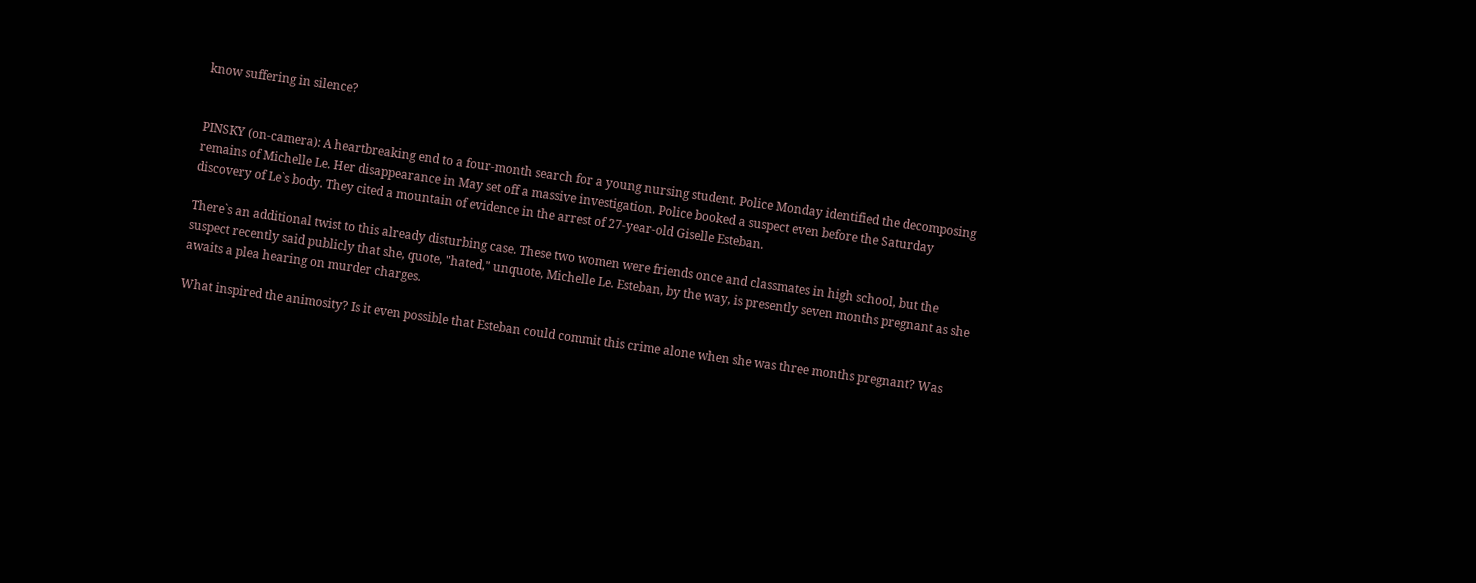know suffering in silence?


PINSKY (on-camera): A heartbreaking end to a four-month search for a young nursing student. Police Monday identified the decomposing remains of Michelle Le. Her disappearance in May set off a massive investigation. Police booked a suspect even before the Saturday discovery of Le`s body. They cited a mountain of evidence in the arrest of 27-year-old Giselle Esteban.

There`s an additional twist to this already disturbing case. These two women were friends once and classmates in high school, but the suspect recently said publicly that she, quote, "hated," unquote, Michelle Le. Esteban, by the way, is presently seven months pregnant as she awaits a plea hearing on murder charges.

What inspired the animosity? Is it even possible that Esteban could commit this crime alone when she was three months pregnant? Was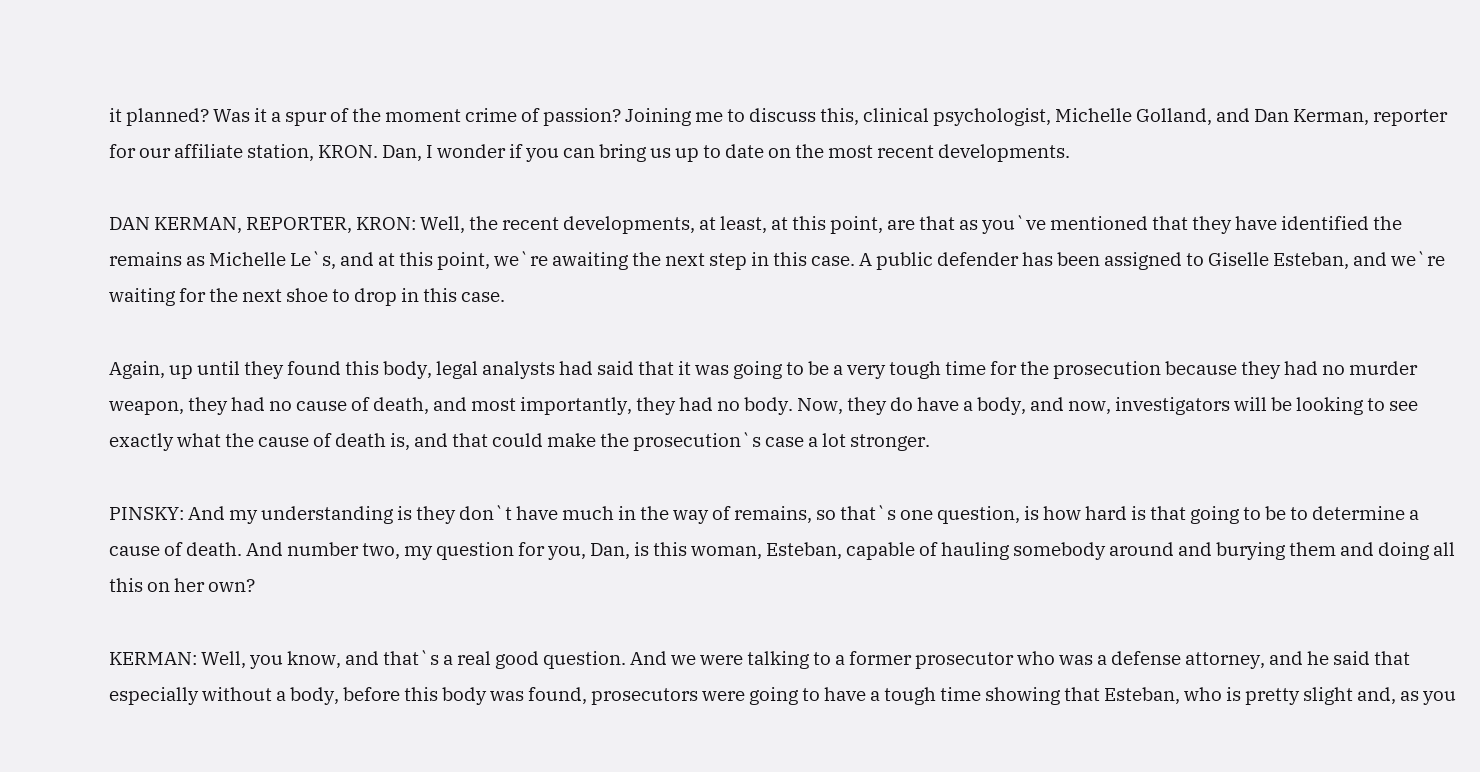it planned? Was it a spur of the moment crime of passion? Joining me to discuss this, clinical psychologist, Michelle Golland, and Dan Kerman, reporter for our affiliate station, KRON. Dan, I wonder if you can bring us up to date on the most recent developments.

DAN KERMAN, REPORTER, KRON: Well, the recent developments, at least, at this point, are that as you`ve mentioned that they have identified the remains as Michelle Le`s, and at this point, we`re awaiting the next step in this case. A public defender has been assigned to Giselle Esteban, and we`re waiting for the next shoe to drop in this case.

Again, up until they found this body, legal analysts had said that it was going to be a very tough time for the prosecution because they had no murder weapon, they had no cause of death, and most importantly, they had no body. Now, they do have a body, and now, investigators will be looking to see exactly what the cause of death is, and that could make the prosecution`s case a lot stronger.

PINSKY: And my understanding is they don`t have much in the way of remains, so that`s one question, is how hard is that going to be to determine a cause of death. And number two, my question for you, Dan, is this woman, Esteban, capable of hauling somebody around and burying them and doing all this on her own?

KERMAN: Well, you know, and that`s a real good question. And we were talking to a former prosecutor who was a defense attorney, and he said that especially without a body, before this body was found, prosecutors were going to have a tough time showing that Esteban, who is pretty slight and, as you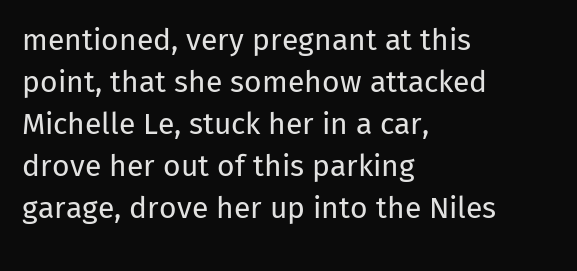mentioned, very pregnant at this point, that she somehow attacked Michelle Le, stuck her in a car, drove her out of this parking garage, drove her up into the Niles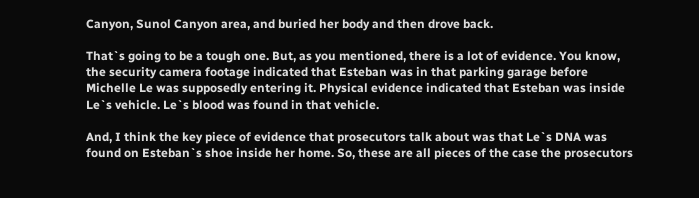Canyon, Sunol Canyon area, and buried her body and then drove back.

That`s going to be a tough one. But, as you mentioned, there is a lot of evidence. You know, the security camera footage indicated that Esteban was in that parking garage before Michelle Le was supposedly entering it. Physical evidence indicated that Esteban was inside Le`s vehicle. Le`s blood was found in that vehicle.

And, I think the key piece of evidence that prosecutors talk about was that Le`s DNA was found on Esteban`s shoe inside her home. So, these are all pieces of the case the prosecutors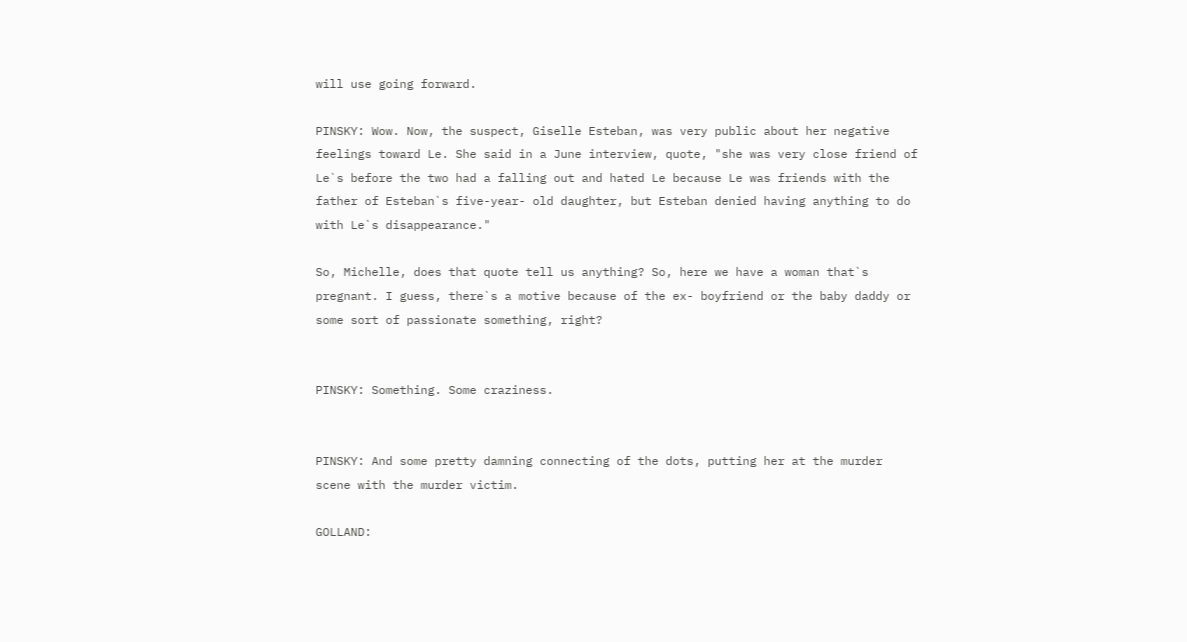will use going forward.

PINSKY: Wow. Now, the suspect, Giselle Esteban, was very public about her negative feelings toward Le. She said in a June interview, quote, "she was very close friend of Le`s before the two had a falling out and hated Le because Le was friends with the father of Esteban`s five-year- old daughter, but Esteban denied having anything to do with Le`s disappearance."

So, Michelle, does that quote tell us anything? So, here we have a woman that`s pregnant. I guess, there`s a motive because of the ex- boyfriend or the baby daddy or some sort of passionate something, right?


PINSKY: Something. Some craziness.


PINSKY: And some pretty damning connecting of the dots, putting her at the murder scene with the murder victim.

GOLLAND: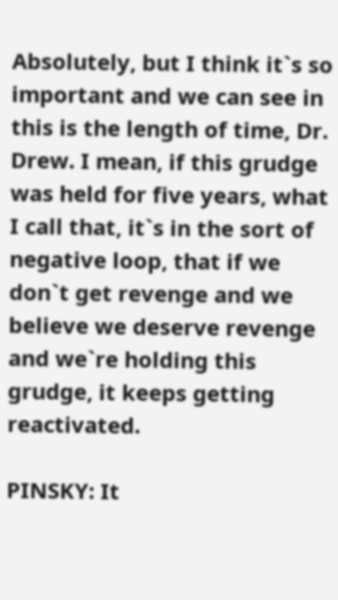Absolutely, but I think it`s so important and we can see in this is the length of time, Dr. Drew. I mean, if this grudge was held for five years, what I call that, it`s in the sort of negative loop, that if we don`t get revenge and we believe we deserve revenge and we`re holding this grudge, it keeps getting reactivated.

PINSKY: It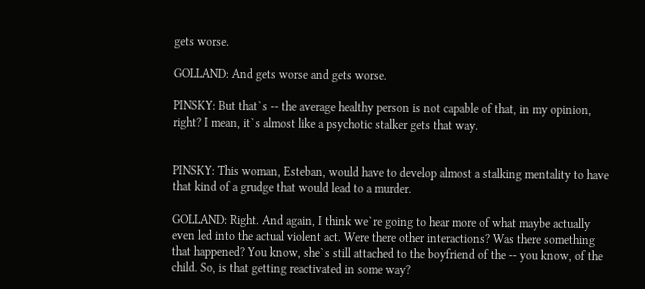gets worse.

GOLLAND: And gets worse and gets worse.

PINSKY: But that`s -- the average healthy person is not capable of that, in my opinion, right? I mean, it`s almost like a psychotic stalker gets that way.


PINSKY: This woman, Esteban, would have to develop almost a stalking mentality to have that kind of a grudge that would lead to a murder.

GOLLAND: Right. And again, I think we`re going to hear more of what maybe actually even led into the actual violent act. Were there other interactions? Was there something that happened? You know, she`s still attached to the boyfriend of the -- you know, of the child. So, is that getting reactivated in some way?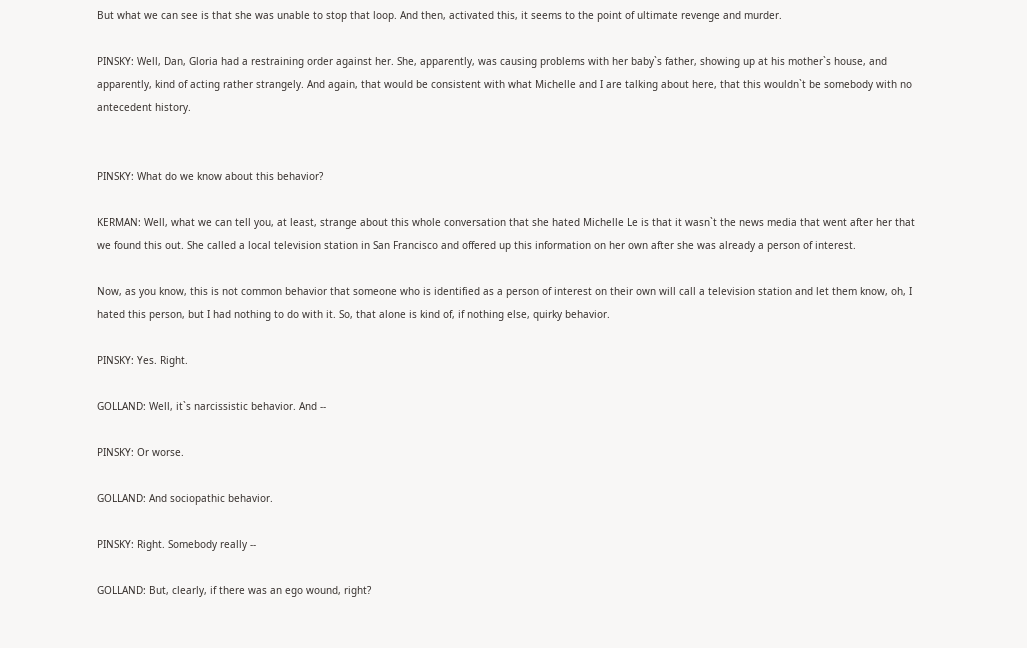But what we can see is that she was unable to stop that loop. And then, activated this, it seems to the point of ultimate revenge and murder.

PINSKY: Well, Dan, Gloria had a restraining order against her. She, apparently, was causing problems with her baby`s father, showing up at his mother`s house, and apparently, kind of acting rather strangely. And again, that would be consistent with what Michelle and I are talking about here, that this wouldn`t be somebody with no antecedent history.


PINSKY: What do we know about this behavior?

KERMAN: Well, what we can tell you, at least, strange about this whole conversation that she hated Michelle Le is that it wasn`t the news media that went after her that we found this out. She called a local television station in San Francisco and offered up this information on her own after she was already a person of interest.

Now, as you know, this is not common behavior that someone who is identified as a person of interest on their own will call a television station and let them know, oh, I hated this person, but I had nothing to do with it. So, that alone is kind of, if nothing else, quirky behavior.

PINSKY: Yes. Right.

GOLLAND: Well, it`s narcissistic behavior. And --

PINSKY: Or worse.

GOLLAND: And sociopathic behavior.

PINSKY: Right. Somebody really --

GOLLAND: But, clearly, if there was an ego wound, right?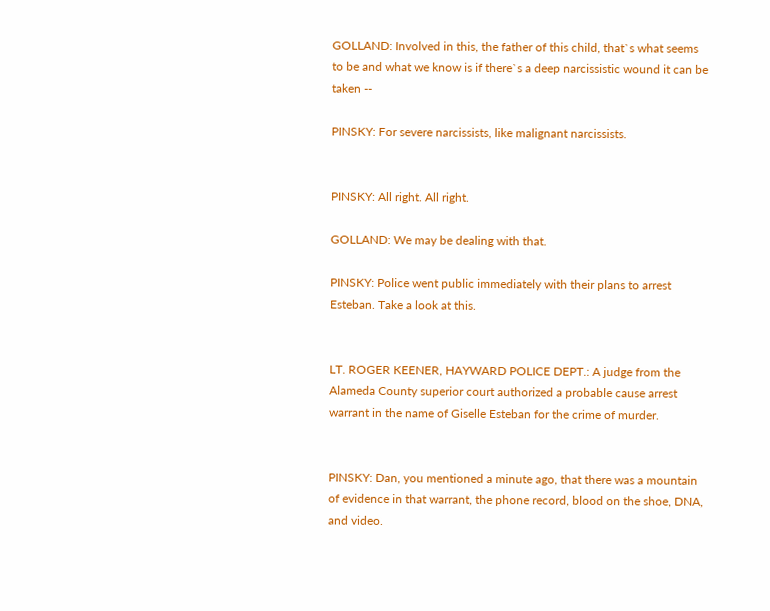GOLLAND: Involved in this, the father of this child, that`s what seems to be and what we know is if there`s a deep narcissistic wound it can be taken --

PINSKY: For severe narcissists, like malignant narcissists.


PINSKY: All right. All right.

GOLLAND: We may be dealing with that.

PINSKY: Police went public immediately with their plans to arrest Esteban. Take a look at this.


LT. ROGER KEENER, HAYWARD POLICE DEPT.: A judge from the Alameda County superior court authorized a probable cause arrest warrant in the name of Giselle Esteban for the crime of murder.


PINSKY: Dan, you mentioned a minute ago, that there was a mountain of evidence in that warrant, the phone record, blood on the shoe, DNA, and video.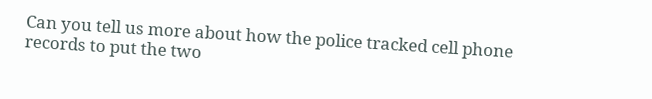Can you tell us more about how the police tracked cell phone records to put the two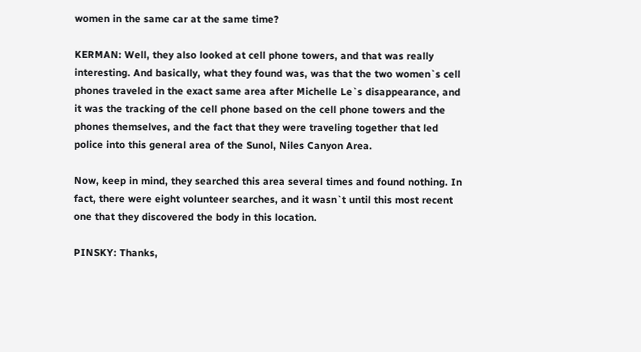women in the same car at the same time?

KERMAN: Well, they also looked at cell phone towers, and that was really interesting. And basically, what they found was, was that the two women`s cell phones traveled in the exact same area after Michelle Le`s disappearance, and it was the tracking of the cell phone based on the cell phone towers and the phones themselves, and the fact that they were traveling together that led police into this general area of the Sunol, Niles Canyon Area.

Now, keep in mind, they searched this area several times and found nothing. In fact, there were eight volunteer searches, and it wasn`t until this most recent one that they discovered the body in this location.

PINSKY: Thanks,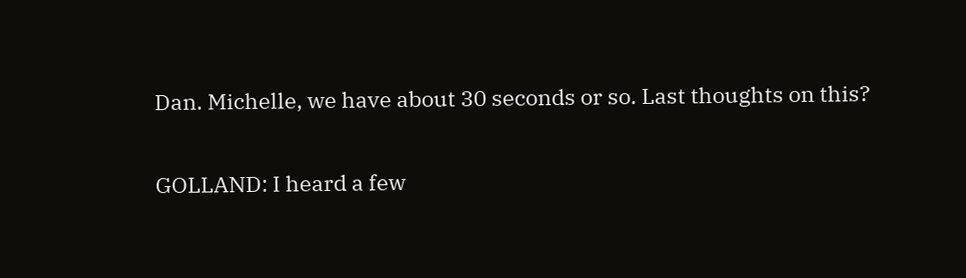Dan. Michelle, we have about 30 seconds or so. Last thoughts on this?

GOLLAND: I heard a few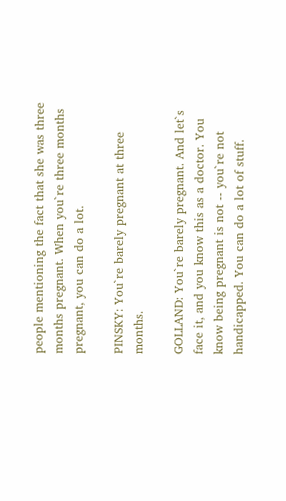people mentioning the fact that she was three months pregnant. When you`re three months pregnant, you can do a lot.

PINSKY: You`re barely pregnant at three months.

GOLLAND: You`re barely pregnant. And let`s face it, and you know this as a doctor. You know being pregnant is not -- you`re not handicapped. You can do a lot of stuff.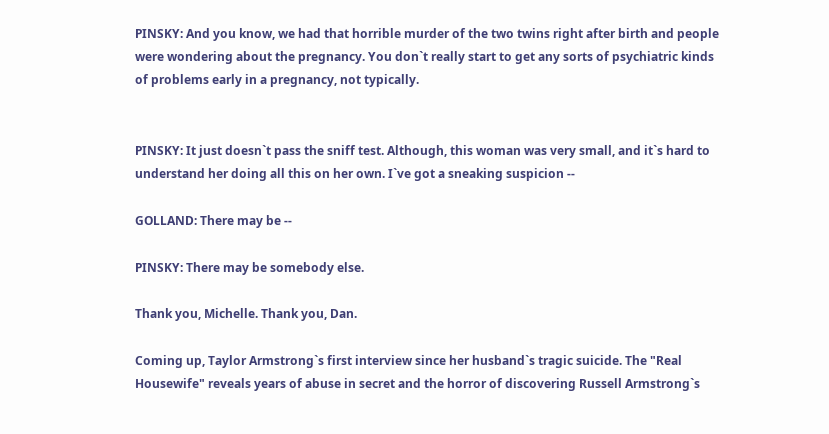PINSKY: And you know, we had that horrible murder of the two twins right after birth and people were wondering about the pregnancy. You don`t really start to get any sorts of psychiatric kinds of problems early in a pregnancy, not typically.


PINSKY: It just doesn`t pass the sniff test. Although, this woman was very small, and it`s hard to understand her doing all this on her own. I`ve got a sneaking suspicion --

GOLLAND: There may be --

PINSKY: There may be somebody else.

Thank you, Michelle. Thank you, Dan.

Coming up, Taylor Armstrong`s first interview since her husband`s tragic suicide. The "Real Housewife" reveals years of abuse in secret and the horror of discovering Russell Armstrong`s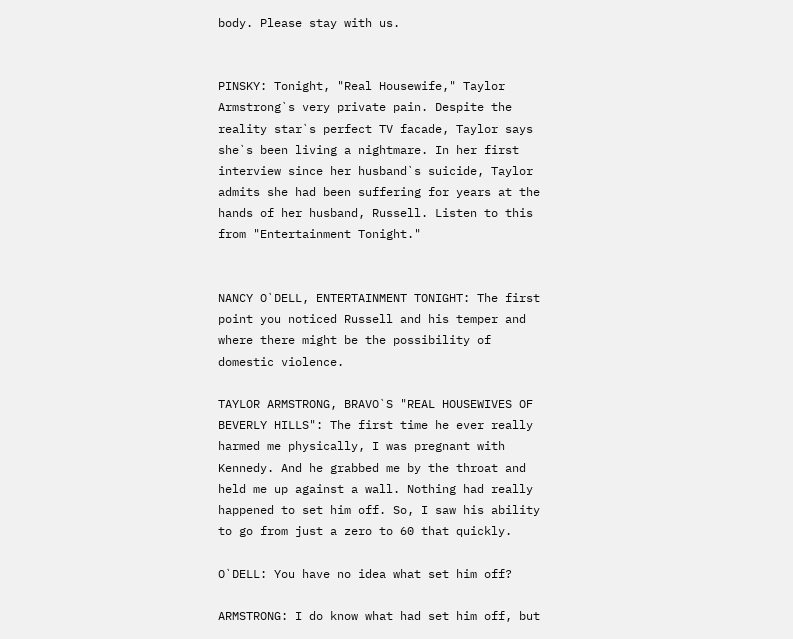body. Please stay with us.


PINSKY: Tonight, "Real Housewife," Taylor Armstrong`s very private pain. Despite the reality star`s perfect TV facade, Taylor says she`s been living a nightmare. In her first interview since her husband`s suicide, Taylor admits she had been suffering for years at the hands of her husband, Russell. Listen to this from "Entertainment Tonight."


NANCY O`DELL, ENTERTAINMENT TONIGHT: The first point you noticed Russell and his temper and where there might be the possibility of domestic violence.

TAYLOR ARMSTRONG, BRAVO`S "REAL HOUSEWIVES OF BEVERLY HILLS": The first time he ever really harmed me physically, I was pregnant with Kennedy. And he grabbed me by the throat and held me up against a wall. Nothing had really happened to set him off. So, I saw his ability to go from just a zero to 60 that quickly.

O`DELL: You have no idea what set him off?

ARMSTRONG: I do know what had set him off, but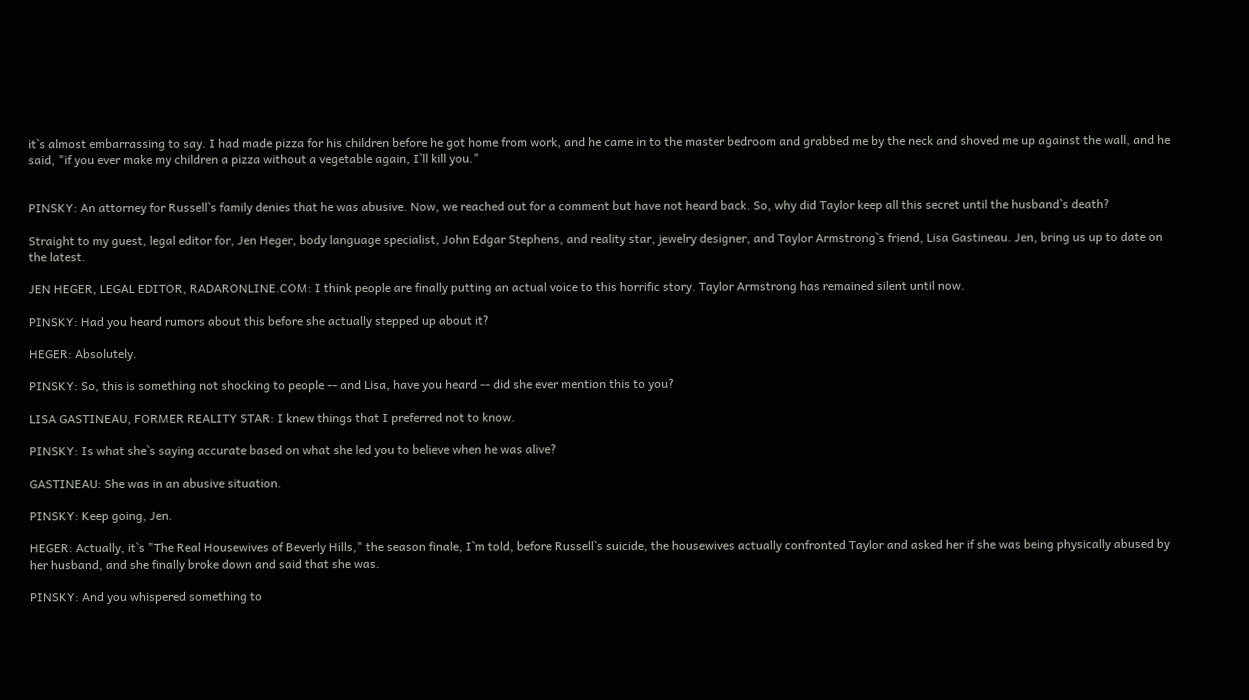it`s almost embarrassing to say. I had made pizza for his children before he got home from work, and he came in to the master bedroom and grabbed me by the neck and shoved me up against the wall, and he said, "if you ever make my children a pizza without a vegetable again, I`ll kill you."


PINSKY: An attorney for Russell`s family denies that he was abusive. Now, we reached out for a comment but have not heard back. So, why did Taylor keep all this secret until the husband`s death?

Straight to my guest, legal editor for, Jen Heger, body language specialist, John Edgar Stephens, and reality star, jewelry designer, and Taylor Armstrong`s friend, Lisa Gastineau. Jen, bring us up to date on the latest.

JEN HEGER, LEGAL EDITOR, RADARONLINE.COM: I think people are finally putting an actual voice to this horrific story. Taylor Armstrong has remained silent until now.

PINSKY: Had you heard rumors about this before she actually stepped up about it?

HEGER: Absolutely.

PINSKY: So, this is something not shocking to people -- and Lisa, have you heard -- did she ever mention this to you?

LISA GASTINEAU, FORMER REALITY STAR: I knew things that I preferred not to know.

PINSKY: Is what she`s saying accurate based on what she led you to believe when he was alive?

GASTINEAU: She was in an abusive situation.

PINSKY: Keep going, Jen.

HEGER: Actually, it`s "The Real Housewives of Beverly Hills," the season finale, I`m told, before Russell`s suicide, the housewives actually confronted Taylor and asked her if she was being physically abused by her husband, and she finally broke down and said that she was.

PINSKY: And you whispered something to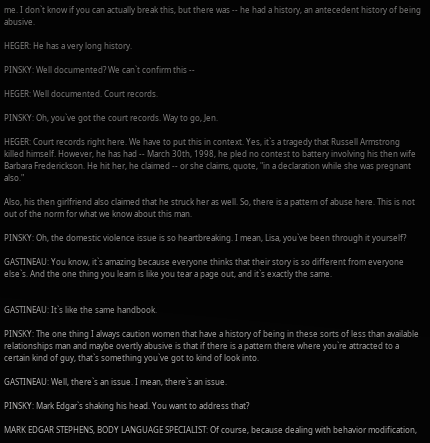me. I don`t know if you can actually break this, but there was -- he had a history, an antecedent history of being abusive.

HEGER: He has a very long history.

PINSKY: Well documented? We can`t confirm this --

HEGER: Well documented. Court records.

PINSKY: Oh, you`ve got the court records. Way to go, Jen.

HEGER: Court records right here. We have to put this in context. Yes, it`s a tragedy that Russell Armstrong killed himself. However, he has had -- March 30th, 1998, he pled no contest to battery involving his then wife Barbara Frederickson. He hit her, he claimed -- or she claims, quote, "in a declaration while she was pregnant also."

Also, his then girlfriend also claimed that he struck her as well. So, there is a pattern of abuse here. This is not out of the norm for what we know about this man.

PINSKY: Oh, the domestic violence issue is so heartbreaking. I mean, Lisa, you`ve been through it yourself?

GASTINEAU: You know, it`s amazing because everyone thinks that their story is so different from everyone else`s. And the one thing you learn is like you tear a page out, and it`s exactly the same.


GASTINEAU: It`s like the same handbook.

PINSKY: The one thing I always caution women that have a history of being in these sorts of less than available relationships man and maybe overtly abusive is that if there is a pattern there where you`re attracted to a certain kind of guy, that`s something you`ve got to kind of look into.

GASTINEAU: Well, there`s an issue. I mean, there`s an issue.

PINSKY: Mark Edgar`s shaking his head. You want to address that?

MARK EDGAR STEPHENS, BODY LANGUAGE SPECIALIST: Of course, because dealing with behavior modification,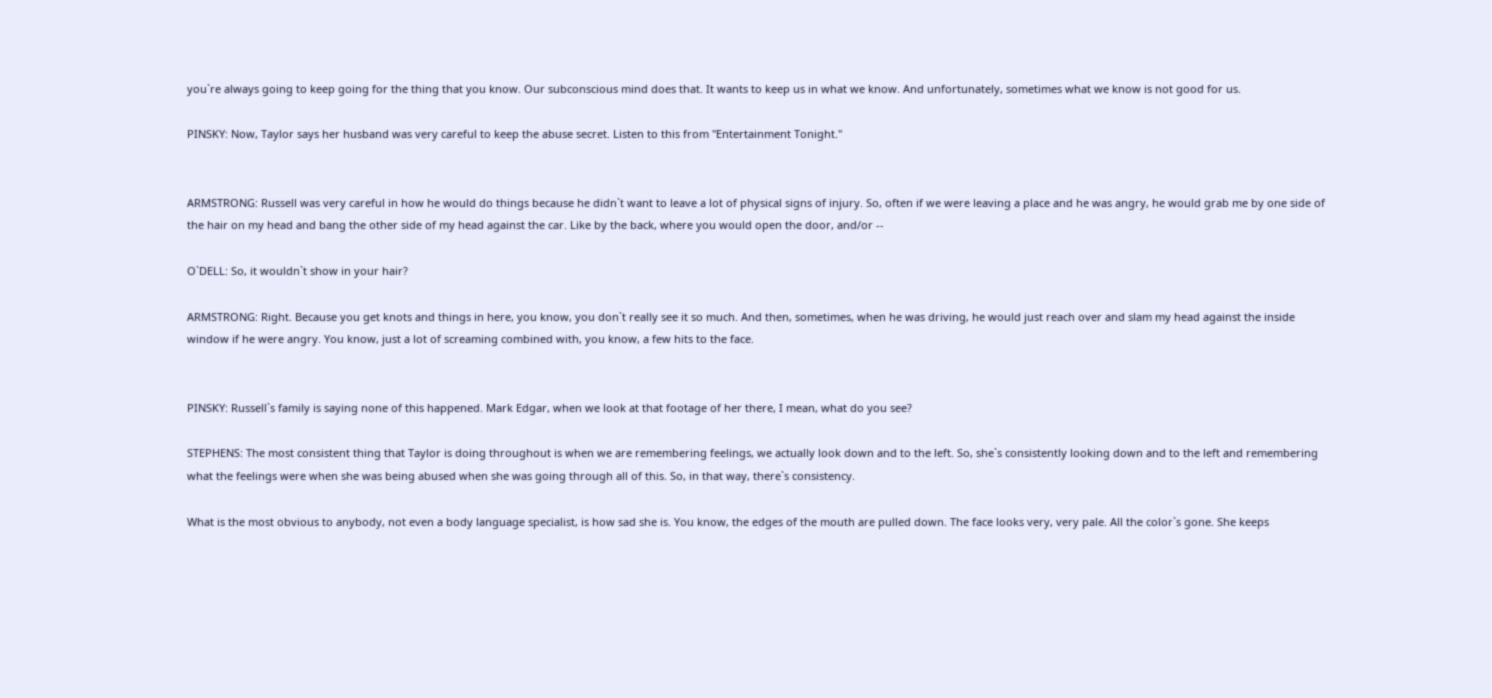you`re always going to keep going for the thing that you know. Our subconscious mind does that. It wants to keep us in what we know. And unfortunately, sometimes what we know is not good for us.

PINSKY: Now, Taylor says her husband was very careful to keep the abuse secret. Listen to this from "Entertainment Tonight."


ARMSTRONG: Russell was very careful in how he would do things because he didn`t want to leave a lot of physical signs of injury. So, often if we were leaving a place and he was angry, he would grab me by one side of the hair on my head and bang the other side of my head against the car. Like by the back, where you would open the door, and/or --

O`DELL: So, it wouldn`t show in your hair?

ARMSTRONG: Right. Because you get knots and things in here, you know, you don`t really see it so much. And then, sometimes, when he was driving, he would just reach over and slam my head against the inside window if he were angry. You know, just a lot of screaming combined with, you know, a few hits to the face.


PINSKY: Russell`s family is saying none of this happened. Mark Edgar, when we look at that footage of her there, I mean, what do you see?

STEPHENS: The most consistent thing that Taylor is doing throughout is when we are remembering feelings, we actually look down and to the left. So, she`s consistently looking down and to the left and remembering what the feelings were when she was being abused when she was going through all of this. So, in that way, there`s consistency.

What is the most obvious to anybody, not even a body language specialist, is how sad she is. You know, the edges of the mouth are pulled down. The face looks very, very pale. All the color`s gone. She keeps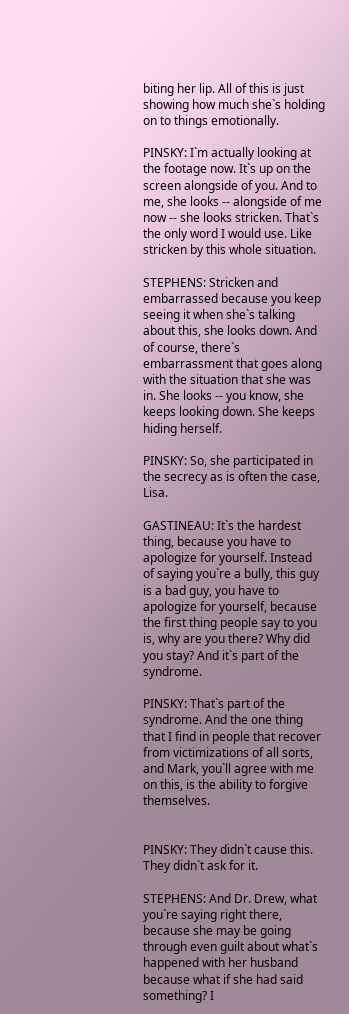biting her lip. All of this is just showing how much she`s holding on to things emotionally.

PINSKY: I`m actually looking at the footage now. It`s up on the screen alongside of you. And to me, she looks -- alongside of me now -- she looks stricken. That`s the only word I would use. Like stricken by this whole situation.

STEPHENS: Stricken and embarrassed because you keep seeing it when she`s talking about this, she looks down. And of course, there`s embarrassment that goes along with the situation that she was in. She looks -- you know, she keeps looking down. She keeps hiding herself.

PINSKY: So, she participated in the secrecy as is often the case, Lisa.

GASTINEAU: It`s the hardest thing, because you have to apologize for yourself. Instead of saying you`re a bully, this guy is a bad guy, you have to apologize for yourself, because the first thing people say to you is, why are you there? Why did you stay? And it`s part of the syndrome.

PINSKY: That`s part of the syndrome. And the one thing that I find in people that recover from victimizations of all sorts, and Mark, you`ll agree with me on this, is the ability to forgive themselves.


PINSKY: They didn`t cause this. They didn`t ask for it.

STEPHENS: And Dr. Drew, what you`re saying right there, because she may be going through even guilt about what`s happened with her husband because what if she had said something? I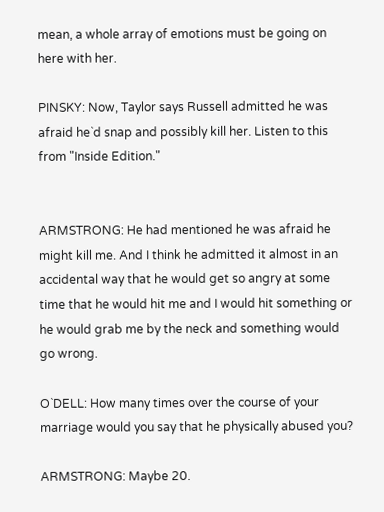mean, a whole array of emotions must be going on here with her.

PINSKY: Now, Taylor says Russell admitted he was afraid he`d snap and possibly kill her. Listen to this from "Inside Edition."


ARMSTRONG: He had mentioned he was afraid he might kill me. And I think he admitted it almost in an accidental way that he would get so angry at some time that he would hit me and I would hit something or he would grab me by the neck and something would go wrong.

O`DELL: How many times over the course of your marriage would you say that he physically abused you?

ARMSTRONG: Maybe 20.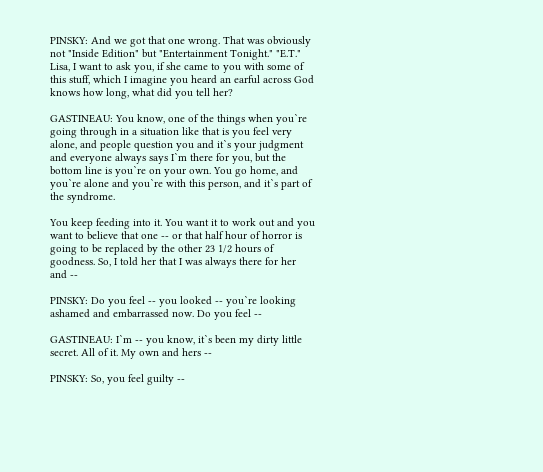PINSKY: And we got that one wrong. That was obviously not "Inside Edition" but "Entertainment Tonight." "E.T." Lisa, I want to ask you, if she came to you with some of this stuff, which I imagine you heard an earful across God knows how long, what did you tell her?

GASTINEAU: You know, one of the things when you`re going through in a situation like that is you feel very alone, and people question you and it`s your judgment and everyone always says I`m there for you, but the bottom line is you`re on your own. You go home, and you`re alone and you`re with this person, and it`s part of the syndrome.

You keep feeding into it. You want it to work out and you want to believe that one -- or that half hour of horror is going to be replaced by the other 23 1/2 hours of goodness. So, I told her that I was always there for her and --

PINSKY: Do you feel -- you looked -- you`re looking ashamed and embarrassed now. Do you feel --

GASTINEAU: I`m -- you know, it`s been my dirty little secret. All of it. My own and hers --

PINSKY: So, you feel guilty --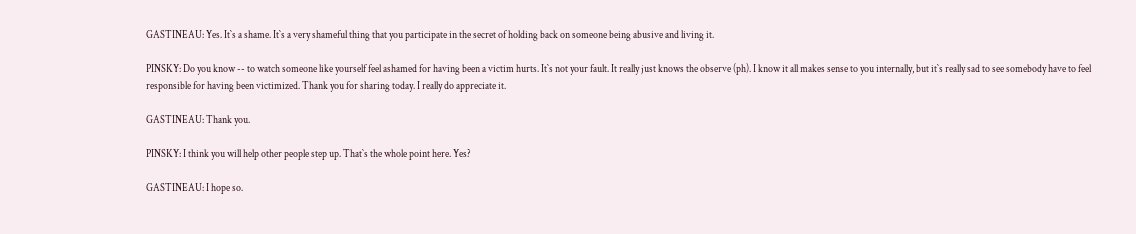GASTINEAU: Yes. It`s a shame. It`s a very shameful thing that you participate in the secret of holding back on someone being abusive and living it.

PINSKY: Do you know -- to watch someone like yourself feel ashamed for having been a victim hurts. It`s not your fault. It really just knows the observe (ph). I know it all makes sense to you internally, but it`s really sad to see somebody have to feel responsible for having been victimized. Thank you for sharing today. I really do appreciate it.

GASTINEAU: Thank you.

PINSKY: I think you will help other people step up. That`s the whole point here. Yes?

GASTINEAU: I hope so.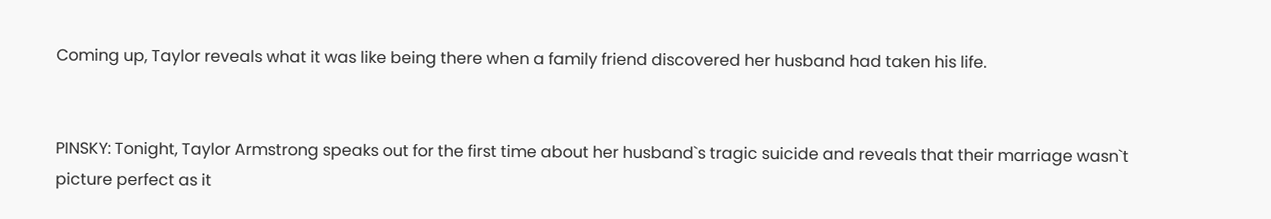Coming up, Taylor reveals what it was like being there when a family friend discovered her husband had taken his life.


PINSKY: Tonight, Taylor Armstrong speaks out for the first time about her husband`s tragic suicide and reveals that their marriage wasn`t picture perfect as it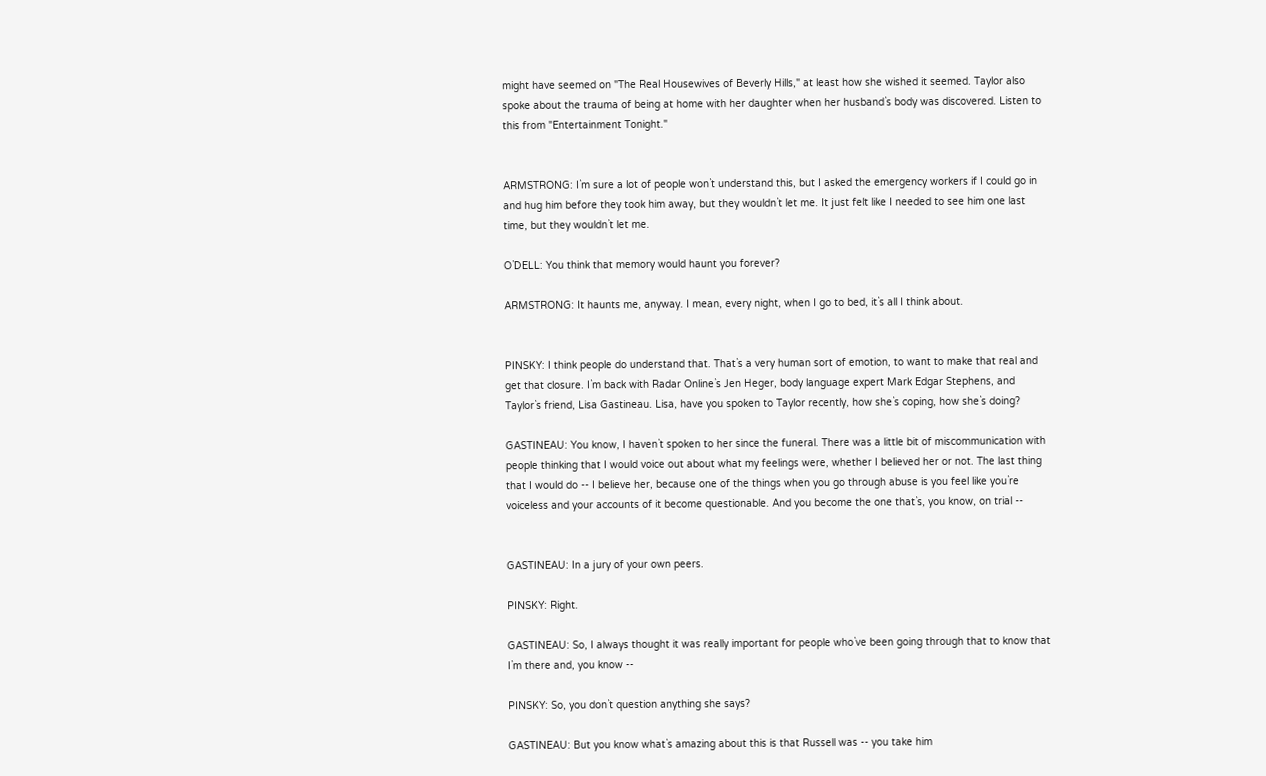might have seemed on "The Real Housewives of Beverly Hills," at least how she wished it seemed. Taylor also spoke about the trauma of being at home with her daughter when her husband`s body was discovered. Listen to this from "Entertainment Tonight."


ARMSTRONG: I`m sure a lot of people won`t understand this, but I asked the emergency workers if I could go in and hug him before they took him away, but they wouldn`t let me. It just felt like I needed to see him one last time, but they wouldn`t let me.

O`DELL: You think that memory would haunt you forever?

ARMSTRONG: It haunts me, anyway. I mean, every night, when I go to bed, it`s all I think about.


PINSKY: I think people do understand that. That`s a very human sort of emotion, to want to make that real and get that closure. I`m back with Radar Online`s Jen Heger, body language expert Mark Edgar Stephens, and Taylor`s friend, Lisa Gastineau. Lisa, have you spoken to Taylor recently, how she`s coping, how she`s doing?

GASTINEAU: You know, I haven`t spoken to her since the funeral. There was a little bit of miscommunication with people thinking that I would voice out about what my feelings were, whether I believed her or not. The last thing that I would do -- I believe her, because one of the things when you go through abuse is you feel like you`re voiceless and your accounts of it become questionable. And you become the one that`s, you know, on trial --


GASTINEAU: In a jury of your own peers.

PINSKY: Right.

GASTINEAU: So, I always thought it was really important for people who`ve been going through that to know that I`m there and, you know --

PINSKY: So, you don`t question anything she says?

GASTINEAU: But you know what`s amazing about this is that Russell was -- you take him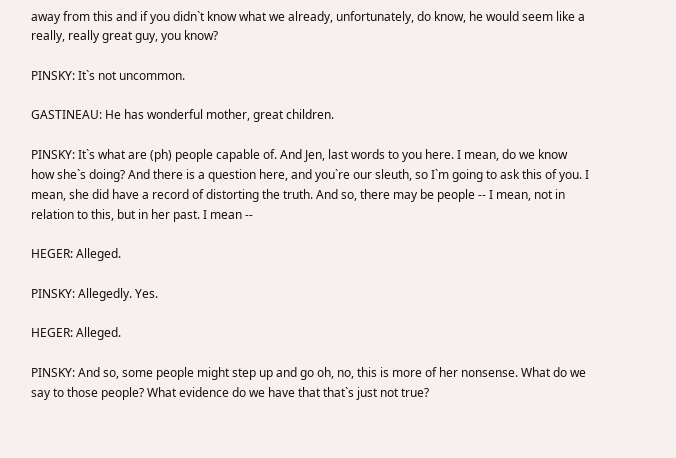away from this and if you didn`t know what we already, unfortunately, do know, he would seem like a really, really great guy, you know?

PINSKY: It`s not uncommon.

GASTINEAU: He has wonderful mother, great children.

PINSKY: It`s what are (ph) people capable of. And Jen, last words to you here. I mean, do we know how she`s doing? And there is a question here, and you`re our sleuth, so I`m going to ask this of you. I mean, she did have a record of distorting the truth. And so, there may be people -- I mean, not in relation to this, but in her past. I mean --

HEGER: Alleged.

PINSKY: Allegedly. Yes.

HEGER: Alleged.

PINSKY: And so, some people might step up and go oh, no, this is more of her nonsense. What do we say to those people? What evidence do we have that that`s just not true?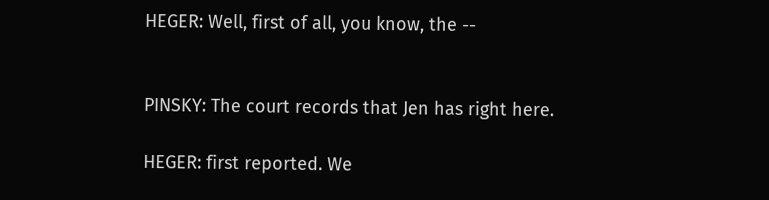HEGER: Well, first of all, you know, the --


PINSKY: The court records that Jen has right here.

HEGER: first reported. We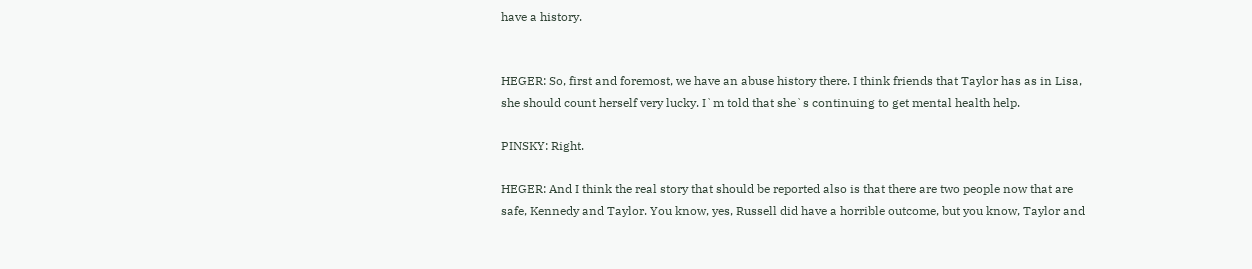have a history.


HEGER: So, first and foremost, we have an abuse history there. I think friends that Taylor has as in Lisa, she should count herself very lucky. I`m told that she`s continuing to get mental health help.

PINSKY: Right.

HEGER: And I think the real story that should be reported also is that there are two people now that are safe, Kennedy and Taylor. You know, yes, Russell did have a horrible outcome, but you know, Taylor and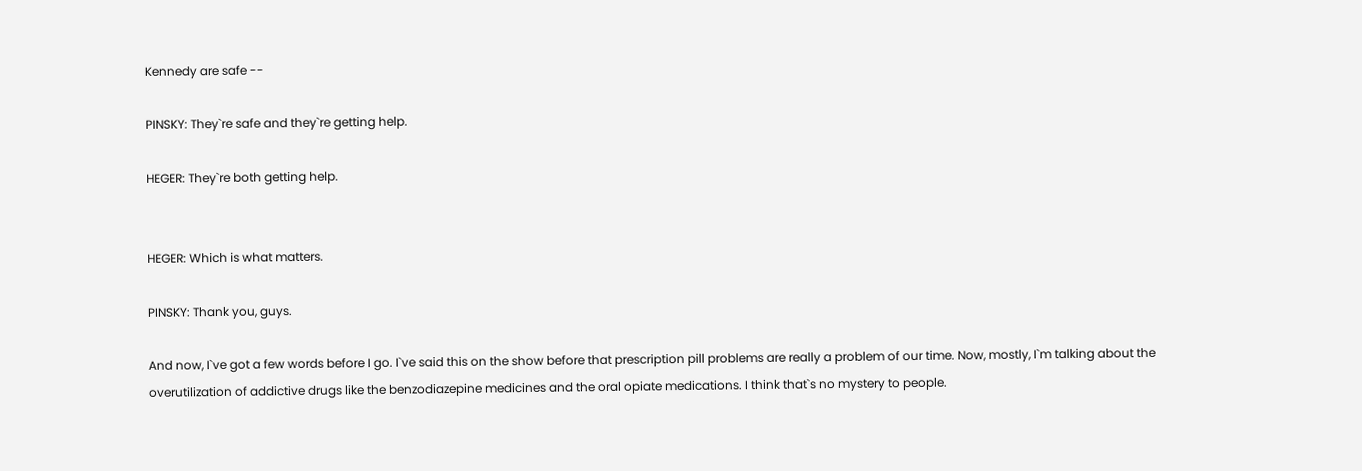Kennedy are safe --

PINSKY: They`re safe and they`re getting help.

HEGER: They`re both getting help.


HEGER: Which is what matters.

PINSKY: Thank you, guys.

And now, I`ve got a few words before I go. I`ve said this on the show before that prescription pill problems are really a problem of our time. Now, mostly, I`m talking about the overutilization of addictive drugs like the benzodiazepine medicines and the oral opiate medications. I think that`s no mystery to people.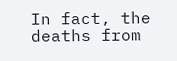In fact, the deaths from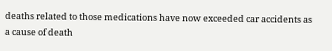deaths related to those medications have now exceeded car accidents as a cause of death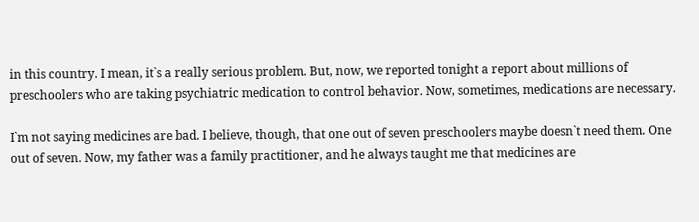in this country. I mean, it`s a really serious problem. But, now, we reported tonight a report about millions of preschoolers who are taking psychiatric medication to control behavior. Now, sometimes, medications are necessary.

I`m not saying medicines are bad. I believe, though, that one out of seven preschoolers maybe doesn`t need them. One out of seven. Now, my father was a family practitioner, and he always taught me that medicines are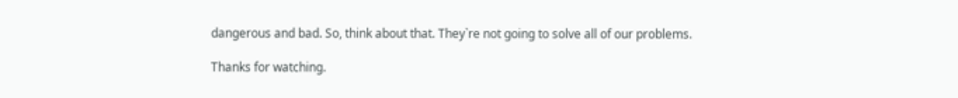dangerous and bad. So, think about that. They`re not going to solve all of our problems.

Thanks for watching.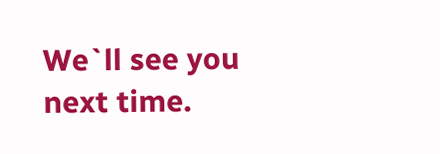We`ll see you next time.